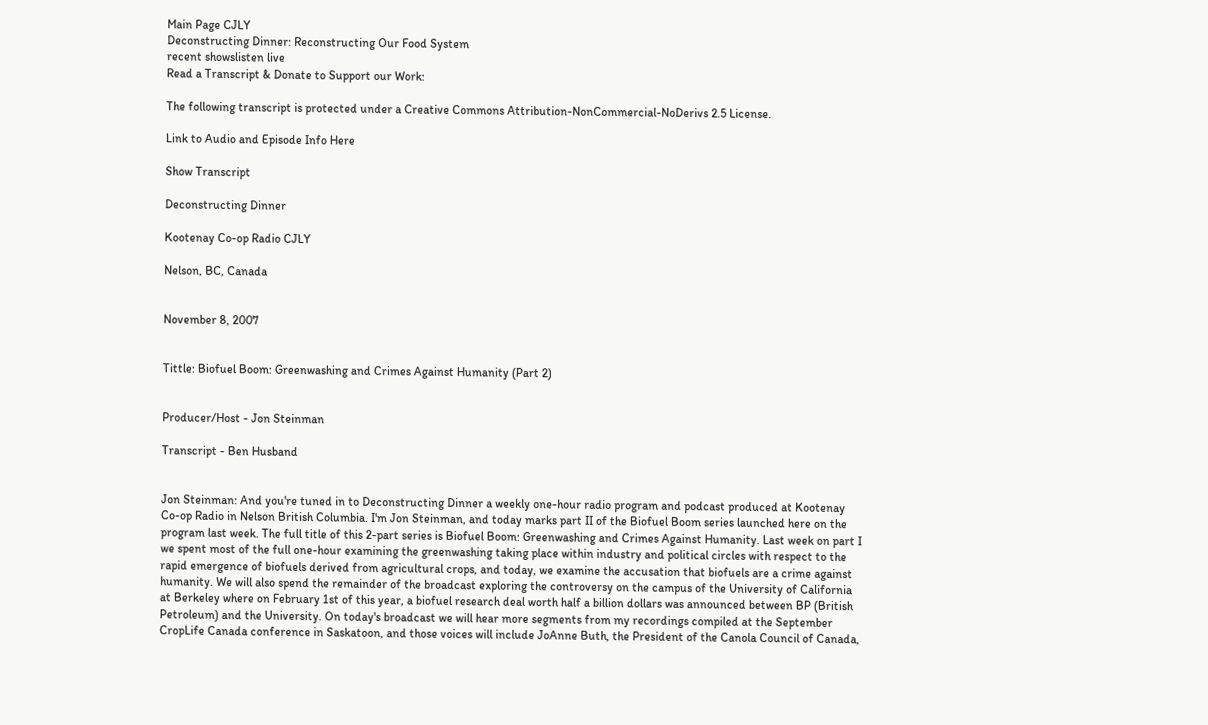Main Page CJLY
Deconstructing Dinner: Reconstructing Our Food System
recent showslisten live
Read a Transcript & Donate to Support our Work:

The following transcript is protected under a Creative Commons Attribution-NonCommercial-NoDerivs 2.5 License.

Link to Audio and Episode Info Here

Show Transcript

Deconstructing Dinner

Kootenay Co-op Radio CJLY

Nelson, BC, Canada


November 8, 2007


Tittle: Biofuel Boom: Greenwashing and Crimes Against Humanity (Part 2)


Producer/Host - Jon Steinman

Transcript - Ben Husband


Jon Steinman: And you're tuned in to Deconstructing Dinner a weekly one-hour radio program and podcast produced at Kootenay Co-op Radio in Nelson British Columbia. I'm Jon Steinman, and today marks part II of the Biofuel Boom series launched here on the program last week. The full title of this 2-part series is Biofuel Boom: Greenwashing and Crimes Against Humanity. Last week on part I we spent most of the full one-hour examining the greenwashing taking place within industry and political circles with respect to the rapid emergence of biofuels derived from agricultural crops, and today, we examine the accusation that biofuels are a crime against humanity. We will also spend the remainder of the broadcast exploring the controversy on the campus of the University of California at Berkeley where on February 1st of this year, a biofuel research deal worth half a billion dollars was announced between BP (British Petroleum) and the University. On today's broadcast we will hear more segments from my recordings compiled at the September CropLife Canada conference in Saskatoon, and those voices will include JoAnne Buth, the President of the Canola Council of Canada,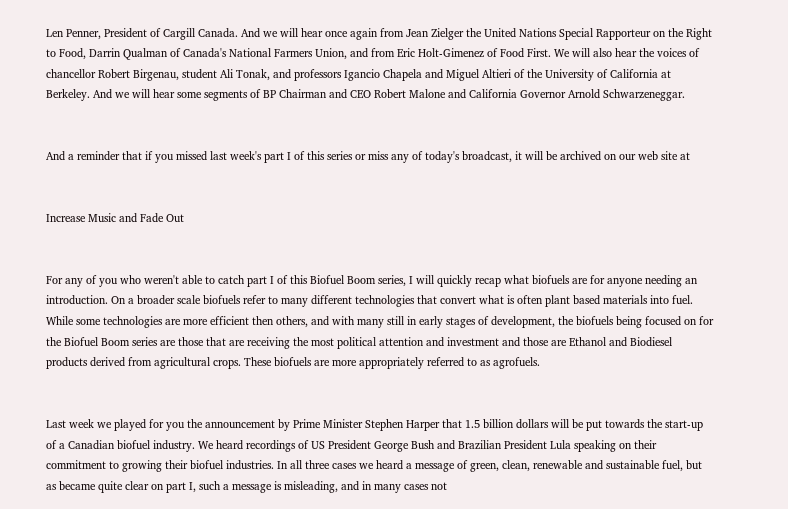Len Penner, President of Cargill Canada. And we will hear once again from Jean Zielger the United Nations Special Rapporteur on the Right to Food, Darrin Qualman of Canada's National Farmers Union, and from Eric Holt-Gimenez of Food First. We will also hear the voices of chancellor Robert Birgenau, student Ali Tonak, and professors Igancio Chapela and Miguel Altieri of the University of California at Berkeley. And we will hear some segments of BP Chairman and CEO Robert Malone and California Governor Arnold Schwarzeneggar.


And a reminder that if you missed last week's part I of this series or miss any of today's broadcast, it will be archived on our web site at


Increase Music and Fade Out


For any of you who weren't able to catch part I of this Biofuel Boom series, I will quickly recap what biofuels are for anyone needing an introduction. On a broader scale biofuels refer to many different technologies that convert what is often plant based materials into fuel. While some technologies are more efficient then others, and with many still in early stages of development, the biofuels being focused on for the Biofuel Boom series are those that are receiving the most political attention and investment and those are Ethanol and Biodiesel products derived from agricultural crops. These biofuels are more appropriately referred to as agrofuels.


Last week we played for you the announcement by Prime Minister Stephen Harper that 1.5 billion dollars will be put towards the start-up of a Canadian biofuel industry. We heard recordings of US President George Bush and Brazilian President Lula speaking on their commitment to growing their biofuel industries. In all three cases we heard a message of green, clean, renewable and sustainable fuel, but as became quite clear on part I, such a message is misleading, and in many cases not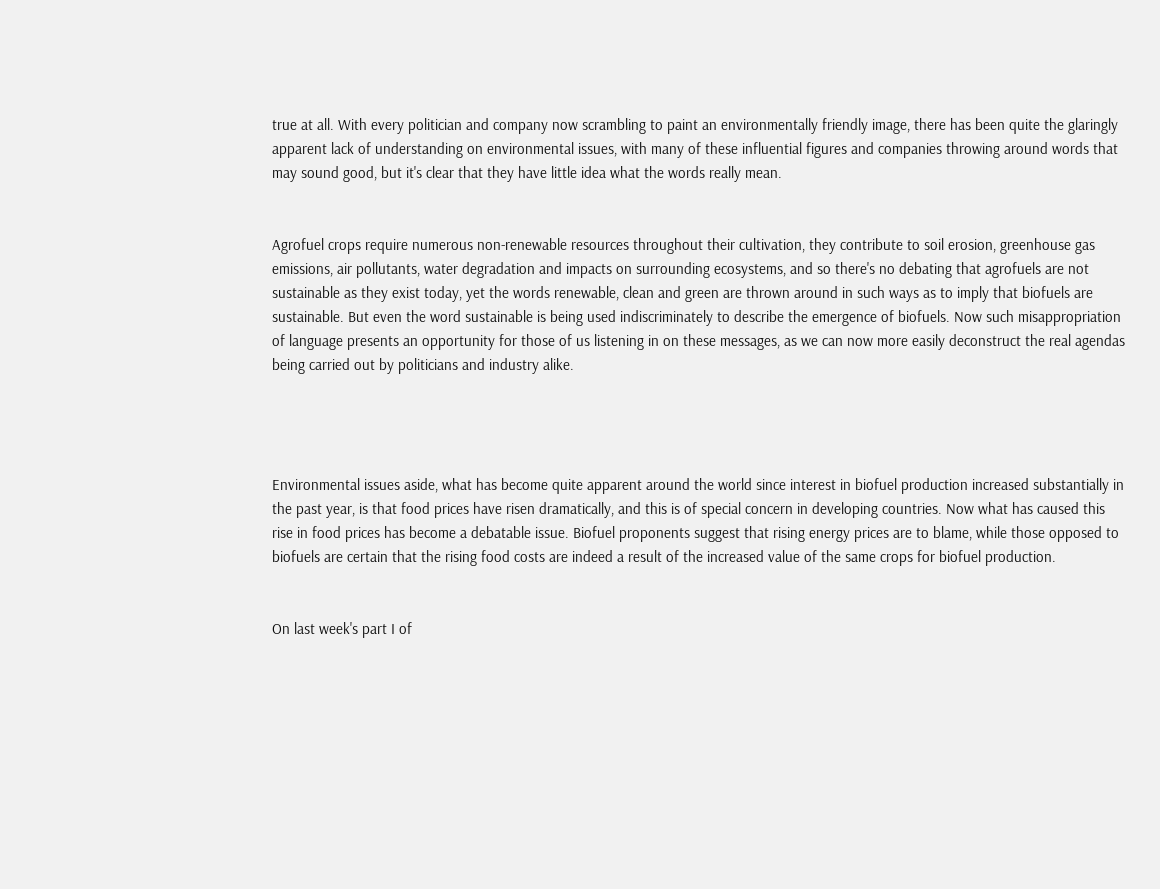true at all. With every politician and company now scrambling to paint an environmentally friendly image, there has been quite the glaringly apparent lack of understanding on environmental issues, with many of these influential figures and companies throwing around words that may sound good, but it's clear that they have little idea what the words really mean.


Agrofuel crops require numerous non-renewable resources throughout their cultivation, they contribute to soil erosion, greenhouse gas emissions, air pollutants, water degradation and impacts on surrounding ecosystems, and so there's no debating that agrofuels are not sustainable as they exist today, yet the words renewable, clean and green are thrown around in such ways as to imply that biofuels are sustainable. But even the word sustainable is being used indiscriminately to describe the emergence of biofuels. Now such misappropriation of language presents an opportunity for those of us listening in on these messages, as we can now more easily deconstruct the real agendas being carried out by politicians and industry alike.




Environmental issues aside, what has become quite apparent around the world since interest in biofuel production increased substantially in the past year, is that food prices have risen dramatically, and this is of special concern in developing countries. Now what has caused this rise in food prices has become a debatable issue. Biofuel proponents suggest that rising energy prices are to blame, while those opposed to biofuels are certain that the rising food costs are indeed a result of the increased value of the same crops for biofuel production.


On last week's part I of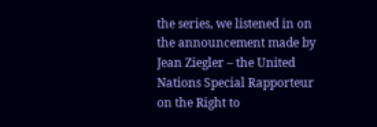the series, we listened in on the announcement made by Jean Ziegler – the United Nations Special Rapporteur on the Right to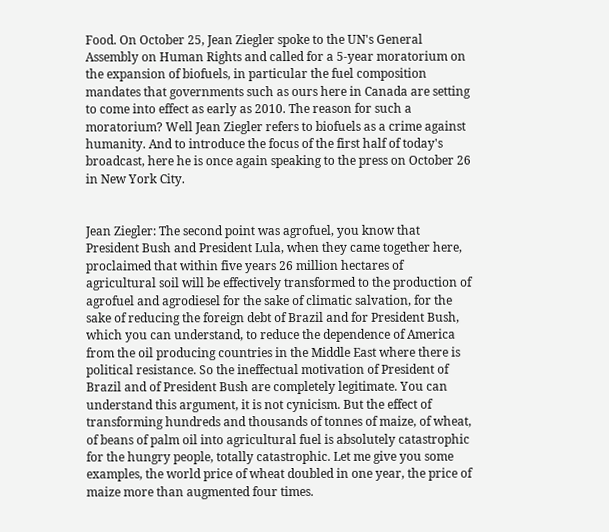Food. On October 25, Jean Ziegler spoke to the UN's General Assembly on Human Rights and called for a 5-year moratorium on the expansion of biofuels, in particular the fuel composition mandates that governments such as ours here in Canada are setting to come into effect as early as 2010. The reason for such a moratorium? Well Jean Ziegler refers to biofuels as a crime against humanity. And to introduce the focus of the first half of today's broadcast, here he is once again speaking to the press on October 26 in New York City.


Jean Ziegler: The second point was agrofuel, you know that President Bush and President Lula, when they came together here, proclaimed that within five years 26 million hectares of agricultural soil will be effectively transformed to the production of agrofuel and agrodiesel for the sake of climatic salvation, for the sake of reducing the foreign debt of Brazil and for President Bush, which you can understand, to reduce the dependence of America from the oil producing countries in the Middle East where there is political resistance. So the ineffectual motivation of President of Brazil and of President Bush are completely legitimate. You can understand this argument, it is not cynicism. But the effect of transforming hundreds and thousands of tonnes of maize, of wheat, of beans of palm oil into agricultural fuel is absolutely catastrophic for the hungry people, totally catastrophic. Let me give you some examples, the world price of wheat doubled in one year, the price of maize more than augmented four times.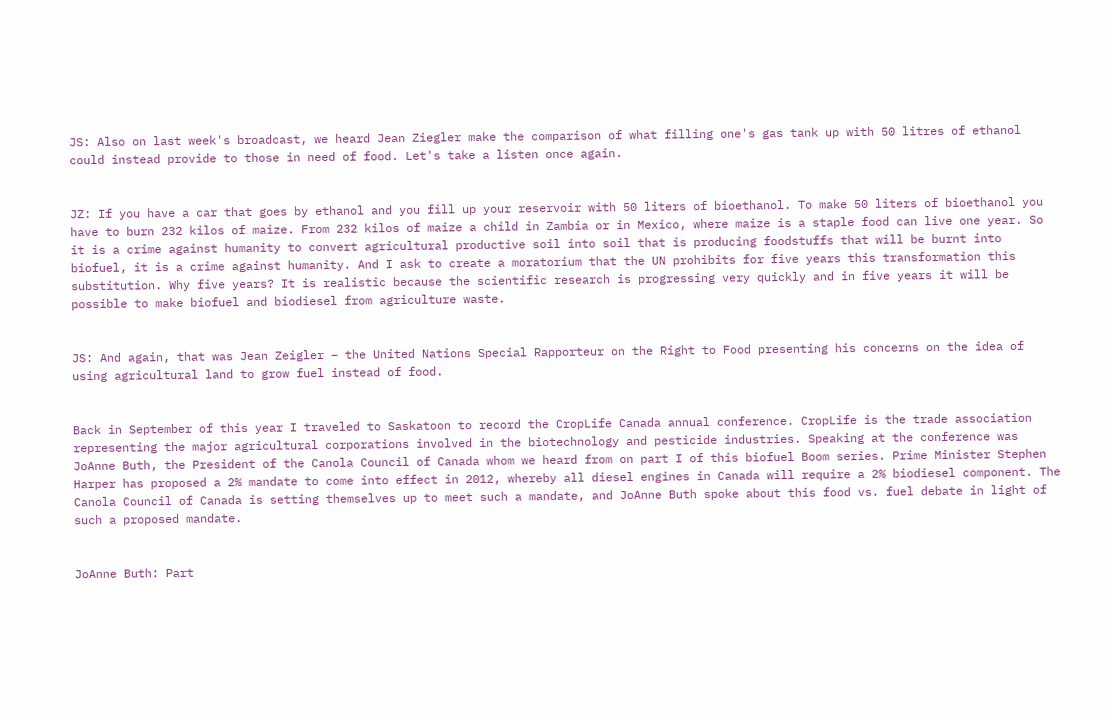JS: Also on last week's broadcast, we heard Jean Ziegler make the comparison of what filling one's gas tank up with 50 litres of ethanol could instead provide to those in need of food. Let's take a listen once again.


JZ: If you have a car that goes by ethanol and you fill up your reservoir with 50 liters of bioethanol. To make 50 liters of bioethanol you have to burn 232 kilos of maize. From 232 kilos of maize a child in Zambia or in Mexico, where maize is a staple food can live one year. So it is a crime against humanity to convert agricultural productive soil into soil that is producing foodstuffs that will be burnt into biofuel, it is a crime against humanity. And I ask to create a moratorium that the UN prohibits for five years this transformation this substitution. Why five years? It is realistic because the scientific research is progressing very quickly and in five years it will be possible to make biofuel and biodiesel from agriculture waste.


JS: And again, that was Jean Zeigler – the United Nations Special Rapporteur on the Right to Food presenting his concerns on the idea of using agricultural land to grow fuel instead of food.


Back in September of this year I traveled to Saskatoon to record the CropLife Canada annual conference. CropLife is the trade association representing the major agricultural corporations involved in the biotechnology and pesticide industries. Speaking at the conference was JoAnne Buth, the President of the Canola Council of Canada whom we heard from on part I of this biofuel Boom series. Prime Minister Stephen Harper has proposed a 2% mandate to come into effect in 2012, whereby all diesel engines in Canada will require a 2% biodiesel component. The Canola Council of Canada is setting themselves up to meet such a mandate, and JoAnne Buth spoke about this food vs. fuel debate in light of such a proposed mandate.


JoAnne Buth: Part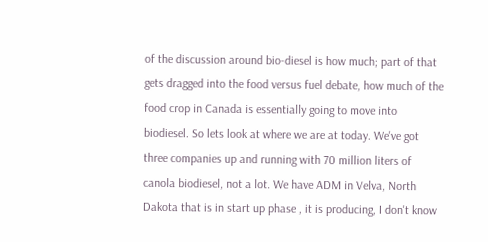of the discussion around bio-diesel is how much; part of that gets dragged into the food versus fuel debate, how much of the food crop in Canada is essentially going to move into biodiesel. So lets look at where we are at today. We've got three companies up and running with 70 million liters of canola biodiesel, not a lot. We have ADM in Velva, North Dakota that is in start up phase , it is producing, I don't know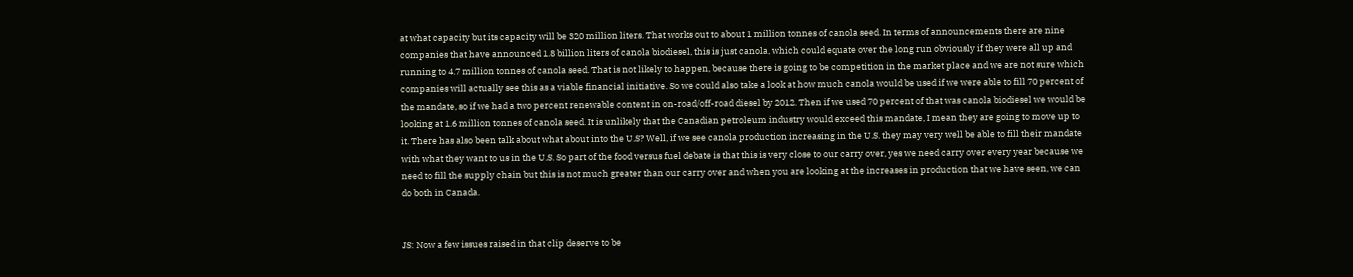at what capacity but its capacity will be 320 million liters. That works out to about 1 million tonnes of canola seed. In terms of announcements there are nine companies that have announced 1.8 billion liters of canola biodiesel, this is just canola, which could equate over the long run obviously if they were all up and running to 4.7 million tonnes of canola seed. That is not likely to happen, because there is going to be competition in the market place and we are not sure which companies will actually see this as a viable financial initiative. So we could also take a look at how much canola would be used if we were able to fill 70 percent of the mandate, so if we had a two percent renewable content in on-road/off-road diesel by 2012. Then if we used 70 percent of that was canola biodiesel we would be looking at 1.6 million tonnes of canola seed. It is unlikely that the Canadian petroleum industry would exceed this mandate, I mean they are going to move up to it. There has also been talk about what about into the U.S? Well, if we see canola production increasing in the U.S. they may very well be able to fill their mandate with what they want to us in the U.S. So part of the food versus fuel debate is that this is very close to our carry over, yes we need carry over every year because we need to fill the supply chain but this is not much greater than our carry over and when you are looking at the increases in production that we have seen, we can do both in Canada.


JS: Now a few issues raised in that clip deserve to be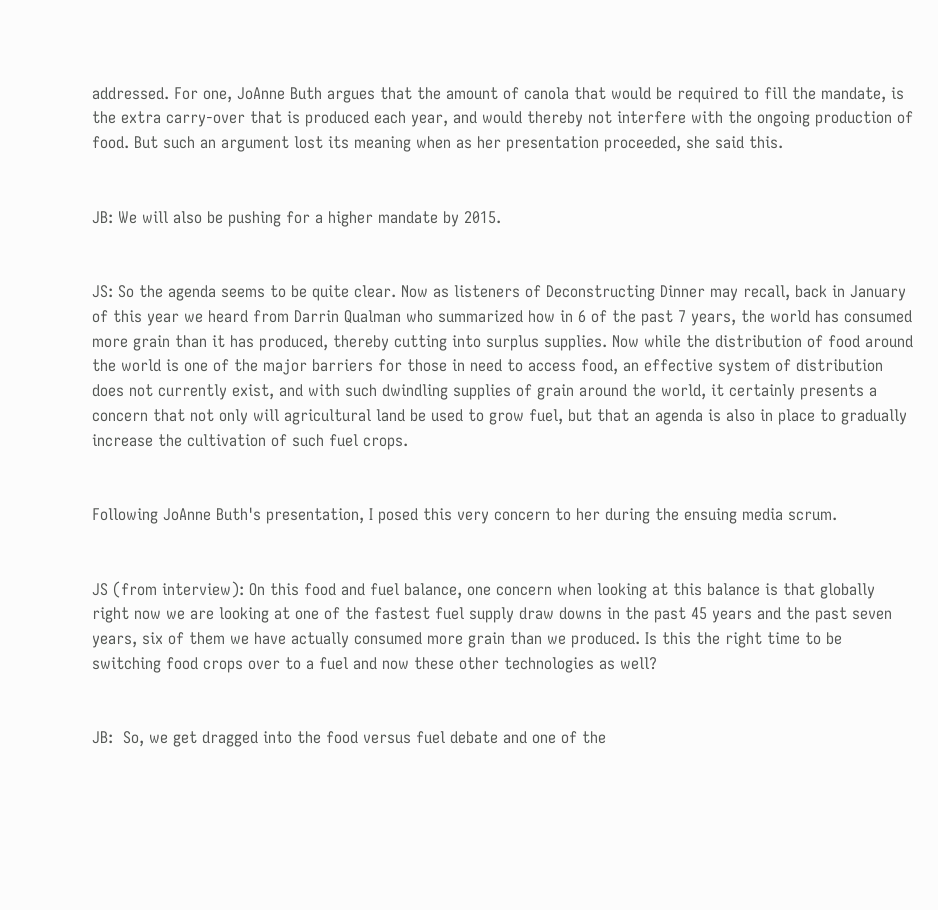addressed. For one, JoAnne Buth argues that the amount of canola that would be required to fill the mandate, is the extra carry-over that is produced each year, and would thereby not interfere with the ongoing production of food. But such an argument lost its meaning when as her presentation proceeded, she said this.


JB: We will also be pushing for a higher mandate by 2015.


JS: So the agenda seems to be quite clear. Now as listeners of Deconstructing Dinner may recall, back in January of this year we heard from Darrin Qualman who summarized how in 6 of the past 7 years, the world has consumed more grain than it has produced, thereby cutting into surplus supplies. Now while the distribution of food around the world is one of the major barriers for those in need to access food, an effective system of distribution does not currently exist, and with such dwindling supplies of grain around the world, it certainly presents a concern that not only will agricultural land be used to grow fuel, but that an agenda is also in place to gradually increase the cultivation of such fuel crops.


Following JoAnne Buth's presentation, I posed this very concern to her during the ensuing media scrum.


JS (from interview): On this food and fuel balance, one concern when looking at this balance is that globally right now we are looking at one of the fastest fuel supply draw downs in the past 45 years and the past seven years, six of them we have actually consumed more grain than we produced. Is this the right time to be switching food crops over to a fuel and now these other technologies as well?


JB:  So, we get dragged into the food versus fuel debate and one of the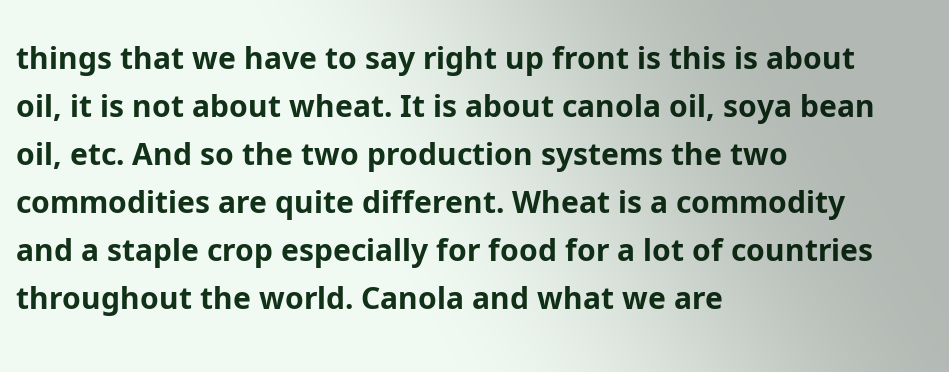things that we have to say right up front is this is about oil, it is not about wheat. It is about canola oil, soya bean oil, etc. And so the two production systems the two commodities are quite different. Wheat is a commodity and a staple crop especially for food for a lot of countries throughout the world. Canola and what we are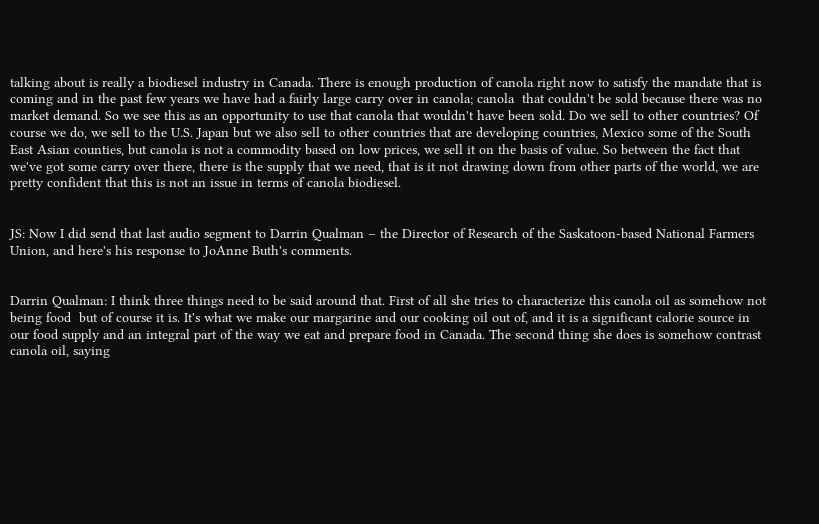talking about is really a biodiesel industry in Canada. There is enough production of canola right now to satisfy the mandate that is coming and in the past few years we have had a fairly large carry over in canola; canola  that couldn't be sold because there was no market demand. So we see this as an opportunity to use that canola that wouldn't have been sold. Do we sell to other countries? Of course we do, we sell to the U.S. Japan but we also sell to other countries that are developing countries, Mexico some of the South East Asian counties, but canola is not a commodity based on low prices, we sell it on the basis of value. So between the fact that we've got some carry over there, there is the supply that we need, that is it not drawing down from other parts of the world, we are pretty confident that this is not an issue in terms of canola biodiesel.


JS: Now I did send that last audio segment to Darrin Qualman – the Director of Research of the Saskatoon-based National Farmers Union, and here's his response to JoAnne Buth's comments.


Darrin Qualman: I think three things need to be said around that. First of all she tries to characterize this canola oil as somehow not being food  but of course it is. It's what we make our margarine and our cooking oil out of, and it is a significant calorie source in our food supply and an integral part of the way we eat and prepare food in Canada. The second thing she does is somehow contrast canola oil, saying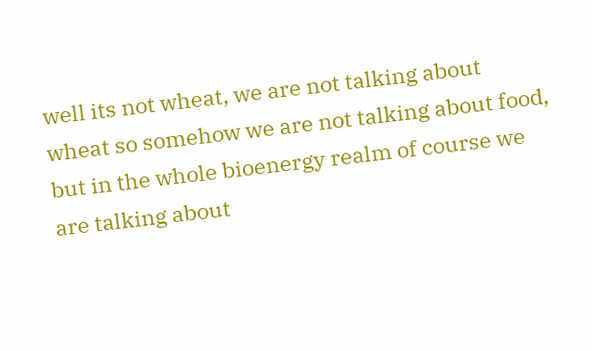well its not wheat, we are not talking about wheat so somehow we are not talking about food, but in the whole bioenergy realm of course we are talking about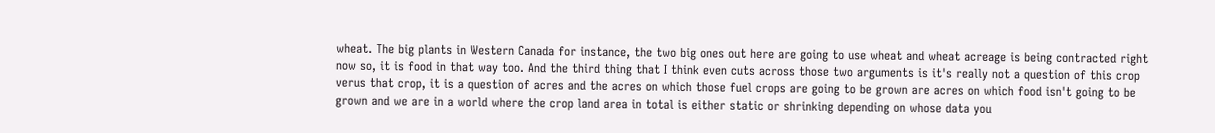wheat. The big plants in Western Canada for instance, the two big ones out here are going to use wheat and wheat acreage is being contracted right now so, it is food in that way too. And the third thing that I think even cuts across those two arguments is it's really not a question of this crop verus that crop, it is a question of acres and the acres on which those fuel crops are going to be grown are acres on which food isn't going to be grown and we are in a world where the crop land area in total is either static or shrinking depending on whose data you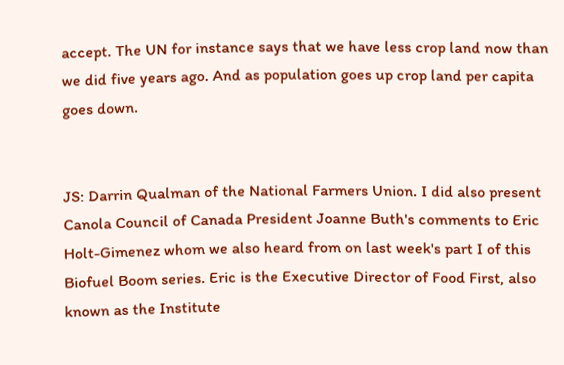accept. The UN for instance says that we have less crop land now than we did five years ago. And as population goes up crop land per capita goes down.


JS: Darrin Qualman of the National Farmers Union. I did also present Canola Council of Canada President Joanne Buth's comments to Eric Holt-Gimenez whom we also heard from on last week's part I of this Biofuel Boom series. Eric is the Executive Director of Food First, also known as the Institute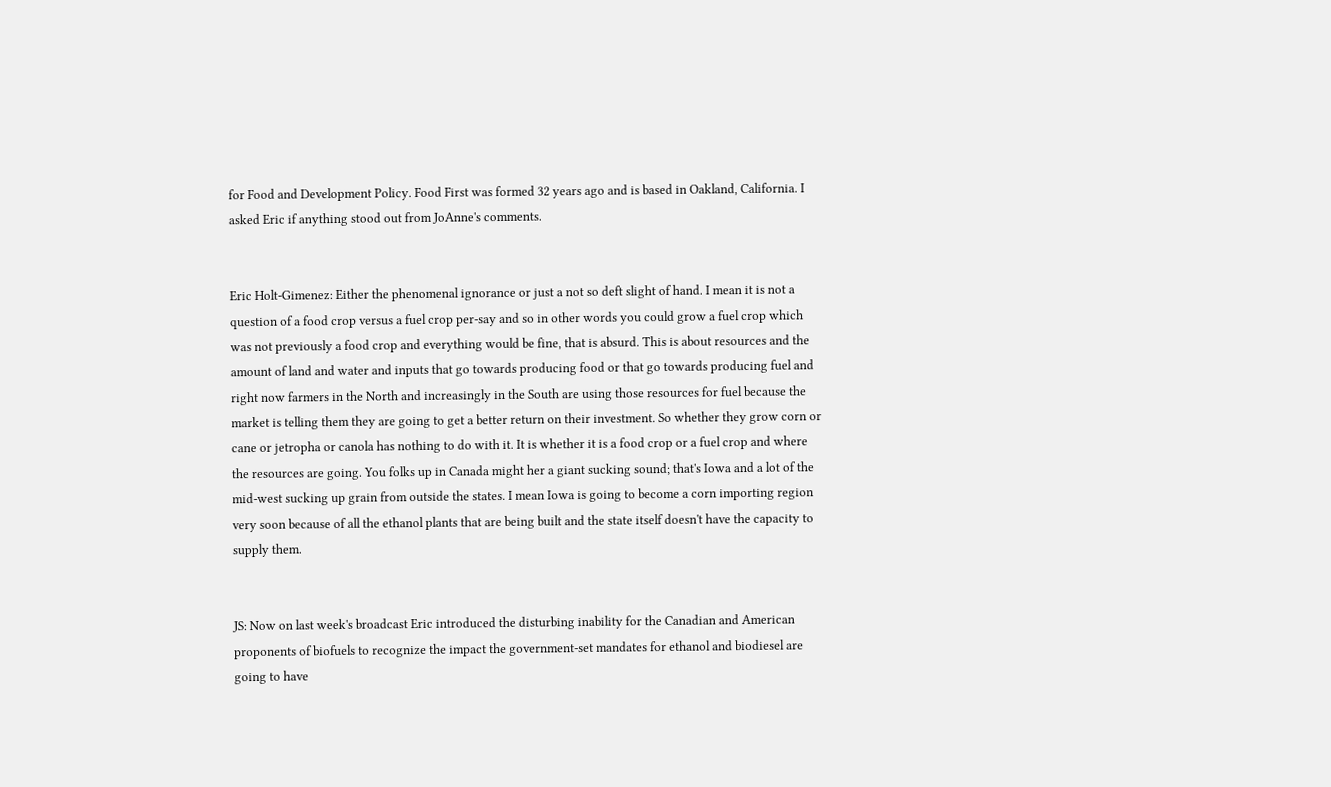for Food and Development Policy. Food First was formed 32 years ago and is based in Oakland, California. I asked Eric if anything stood out from JoAnne's comments.


Eric Holt-Gimenez: Either the phenomenal ignorance or just a not so deft slight of hand. I mean it is not a question of a food crop versus a fuel crop per-say and so in other words you could grow a fuel crop which was not previously a food crop and everything would be fine, that is absurd. This is about resources and the amount of land and water and inputs that go towards producing food or that go towards producing fuel and right now farmers in the North and increasingly in the South are using those resources for fuel because the market is telling them they are going to get a better return on their investment. So whether they grow corn or cane or jetropha or canola has nothing to do with it. It is whether it is a food crop or a fuel crop and where the resources are going. You folks up in Canada might her a giant sucking sound; that's Iowa and a lot of the mid-west sucking up grain from outside the states. I mean Iowa is going to become a corn importing region very soon because of all the ethanol plants that are being built and the state itself doesn't have the capacity to supply them.


JS: Now on last week's broadcast Eric introduced the disturbing inability for the Canadian and American proponents of biofuels to recognize the impact the government-set mandates for ethanol and biodiesel are going to have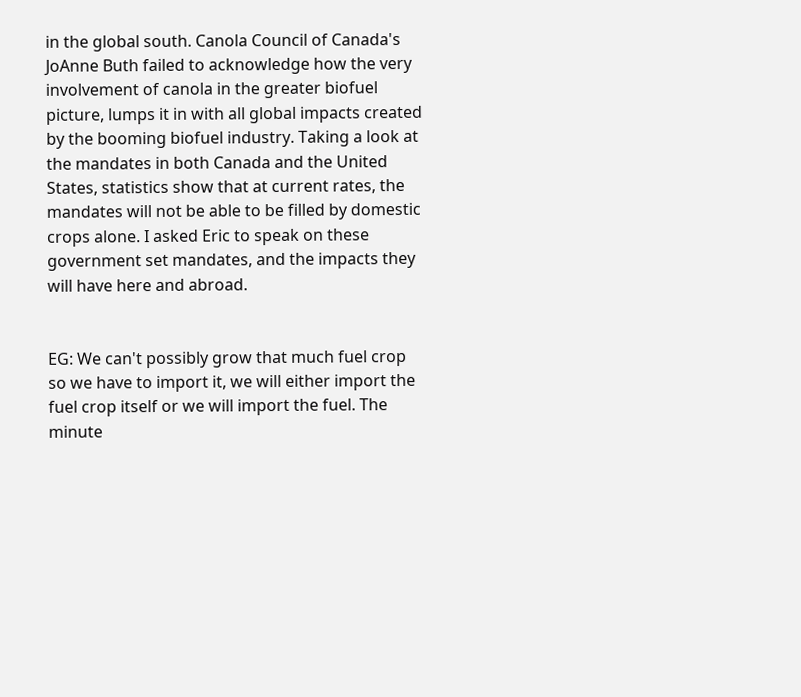in the global south. Canola Council of Canada's JoAnne Buth failed to acknowledge how the very involvement of canola in the greater biofuel picture, lumps it in with all global impacts created by the booming biofuel industry. Taking a look at the mandates in both Canada and the United States, statistics show that at current rates, the mandates will not be able to be filled by domestic crops alone. I asked Eric to speak on these government set mandates, and the impacts they will have here and abroad.


EG: We can't possibly grow that much fuel crop so we have to import it, we will either import the fuel crop itself or we will import the fuel. The minute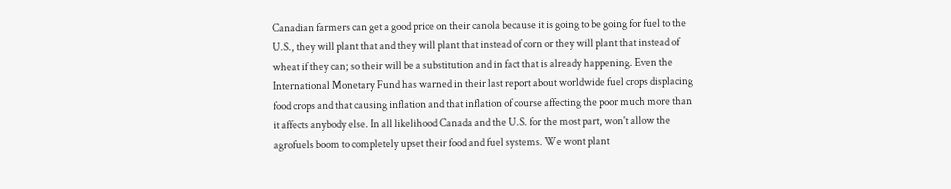Canadian farmers can get a good price on their canola because it is going to be going for fuel to the U.S., they will plant that and they will plant that instead of corn or they will plant that instead of wheat if they can; so their will be a substitution and in fact that is already happening. Even the International Monetary Fund has warned in their last report about worldwide fuel crops displacing food crops and that causing inflation and that inflation of course affecting the poor much more than it affects anybody else. In all likelihood Canada and the U.S. for the most part, won't allow the agrofuels boom to completely upset their food and fuel systems. We wont plant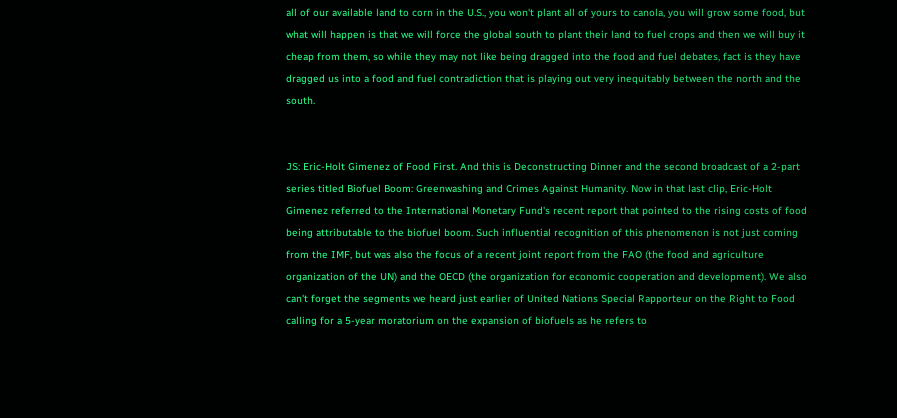all of our available land to corn in the U.S., you won't plant all of yours to canola, you will grow some food, but what will happen is that we will force the global south to plant their land to fuel crops and then we will buy it cheap from them, so while they may not like being dragged into the food and fuel debates, fact is they have dragged us into a food and fuel contradiction that is playing out very inequitably between the north and the south.


JS: Eric-Holt Gimenez of Food First. And this is Deconstructing Dinner and the second broadcast of a 2-part series titled Biofuel Boom: Greenwashing and Crimes Against Humanity. Now in that last clip, Eric-Holt Gimenez referred to the International Monetary Fund's recent report that pointed to the rising costs of food being attributable to the biofuel boom. Such influential recognition of this phenomenon is not just coming from the IMF, but was also the focus of a recent joint report from the FAO (the food and agriculture organization of the UN) and the OECD (the organization for economic cooperation and development). We also can't forget the segments we heard just earlier of United Nations Special Rapporteur on the Right to Food calling for a 5-year moratorium on the expansion of biofuels as he refers to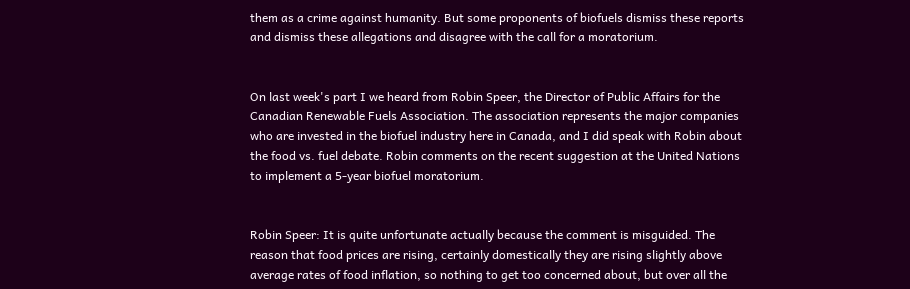them as a crime against humanity. But some proponents of biofuels dismiss these reports and dismiss these allegations and disagree with the call for a moratorium.


On last week's part I we heard from Robin Speer, the Director of Public Affairs for the Canadian Renewable Fuels Association. The association represents the major companies who are invested in the biofuel industry here in Canada, and I did speak with Robin about the food vs. fuel debate. Robin comments on the recent suggestion at the United Nations to implement a 5-year biofuel moratorium.


Robin Speer: It is quite unfortunate actually because the comment is misguided. The reason that food prices are rising, certainly domestically they are rising slightly above average rates of food inflation, so nothing to get too concerned about, but over all the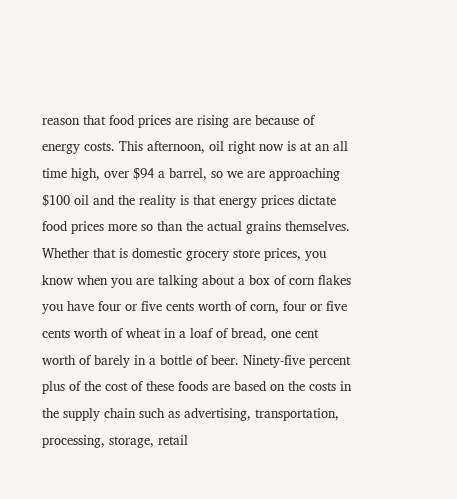reason that food prices are rising are because of energy costs. This afternoon, oil right now is at an all time high, over $94 a barrel, so we are approaching $100 oil and the reality is that energy prices dictate food prices more so than the actual grains themselves. Whether that is domestic grocery store prices, you know when you are talking about a box of corn flakes you have four or five cents worth of corn, four or five cents worth of wheat in a loaf of bread, one cent worth of barely in a bottle of beer. Ninety-five percent plus of the cost of these foods are based on the costs in the supply chain such as advertising, transportation, processing, storage, retail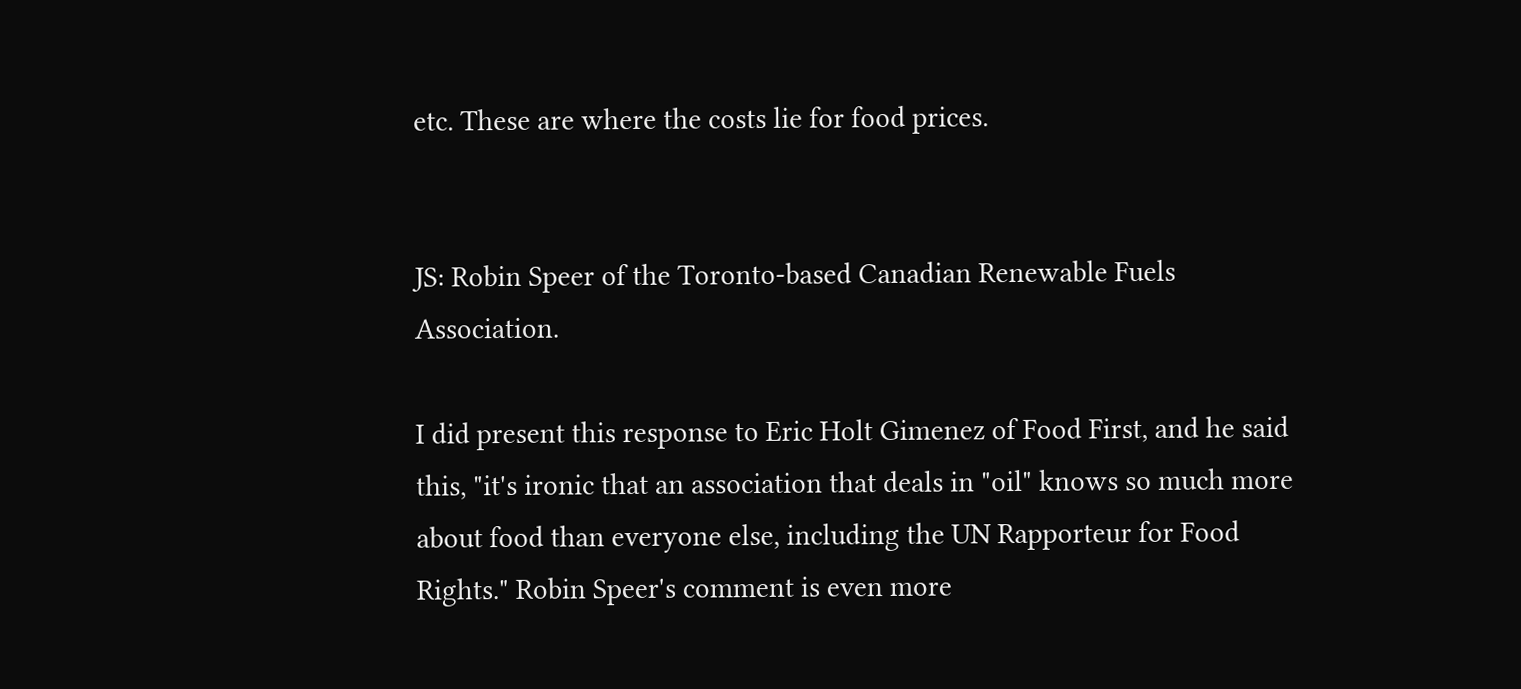etc. These are where the costs lie for food prices.


JS: Robin Speer of the Toronto-based Canadian Renewable Fuels Association.

I did present this response to Eric Holt Gimenez of Food First, and he said this, "it's ironic that an association that deals in "oil" knows so much more about food than everyone else, including the UN Rapporteur for Food Rights." Robin Speer's comment is even more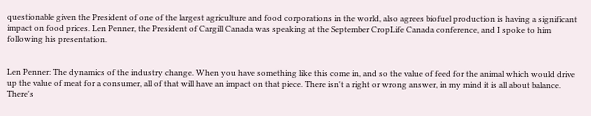questionable given the President of one of the largest agriculture and food corporations in the world, also agrees biofuel production is having a significant impact on food prices. Len Penner, the President of Cargill Canada was speaking at the September CropLife Canada conference, and I spoke to him following his presentation.


Len Penner: The dynamics of the industry change. When you have something like this come in, and so the value of feed for the animal which would drive up the value of meat for a consumer, all of that will have an impact on that piece. There isn't a right or wrong answer, in my mind it is all about balance. There's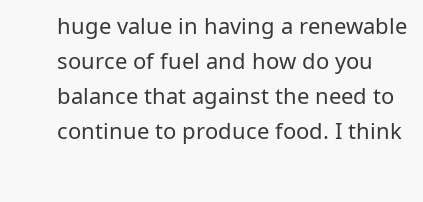huge value in having a renewable source of fuel and how do you balance that against the need to continue to produce food. I think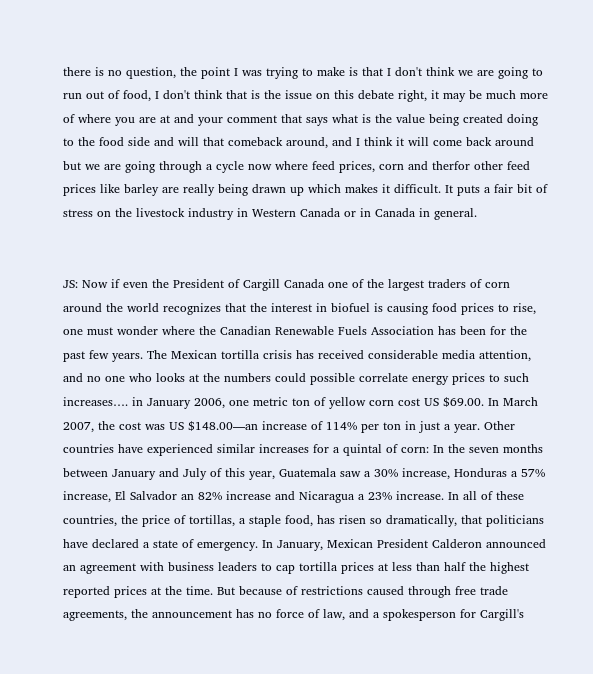there is no question, the point I was trying to make is that I don't think we are going to run out of food, I don't think that is the issue on this debate right, it may be much more of where you are at and your comment that says what is the value being created doing to the food side and will that comeback around, and I think it will come back around but we are going through a cycle now where feed prices, corn and therfor other feed prices like barley are really being drawn up which makes it difficult. It puts a fair bit of stress on the livestock industry in Western Canada or in Canada in general.


JS: Now if even the President of Cargill Canada one of the largest traders of corn around the world recognizes that the interest in biofuel is causing food prices to rise, one must wonder where the Canadian Renewable Fuels Association has been for the past few years. The Mexican tortilla crisis has received considerable media attention, and no one who looks at the numbers could possible correlate energy prices to such increases…. in January 2006, one metric ton of yellow corn cost US $69.00. In March 2007, the cost was US $148.00—an increase of 114% per ton in just a year. Other countries have experienced similar increases for a quintal of corn: In the seven months between January and July of this year, Guatemala saw a 30% increase, Honduras a 57% increase, El Salvador an 82% increase and Nicaragua a 23% increase. In all of these countries, the price of tortillas, a staple food, has risen so dramatically, that politicians have declared a state of emergency. In January, Mexican President Calderon announced an agreement with business leaders to cap tortilla prices at less than half the highest reported prices at the time. But because of restrictions caused through free trade agreements, the announcement has no force of law, and a spokesperson for Cargill's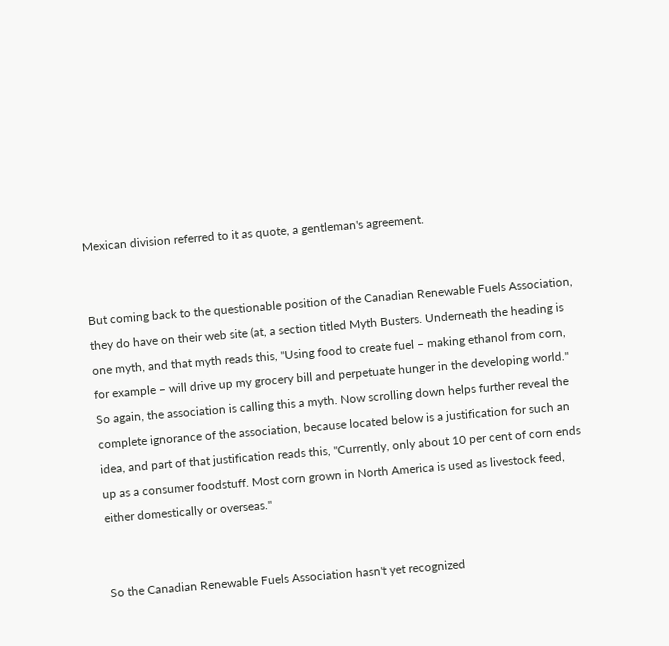Mexican division referred to it as quote, a gentleman's agreement.


But coming back to the questionable position of the Canadian Renewable Fuels Association, they do have on their web site (at, a section titled Myth Busters. Underneath the heading is one myth, and that myth reads this, "Using food to create fuel – making ethanol from corn, for example – will drive up my grocery bill and perpetuate hunger in the developing world." So again, the association is calling this a myth. Now scrolling down helps further reveal the complete ignorance of the association, because located below is a justification for such an idea, and part of that justification reads this, "Currently, only about 10 per cent of corn ends up as a consumer foodstuff. Most corn grown in North America is used as livestock feed, either domestically or overseas."


So the Canadian Renewable Fuels Association hasn't yet recognized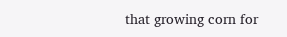that growing corn for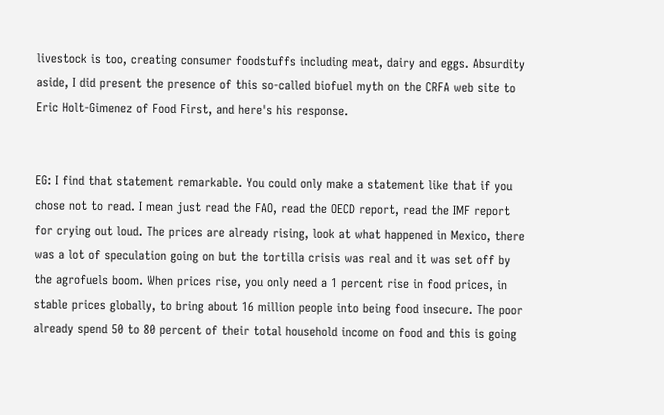livestock is too, creating consumer foodstuffs including meat, dairy and eggs. Absurdity aside, I did present the presence of this so-called biofuel myth on the CRFA web site to Eric Holt-Gimenez of Food First, and here's his response.


EG: I find that statement remarkable. You could only make a statement like that if you chose not to read. I mean just read the FAO, read the OECD report, read the IMF report for crying out loud. The prices are already rising, look at what happened in Mexico, there was a lot of speculation going on but the tortilla crisis was real and it was set off by the agrofuels boom. When prices rise, you only need a 1 percent rise in food prices, in stable prices globally, to bring about 16 million people into being food insecure. The poor already spend 50 to 80 percent of their total household income on food and this is going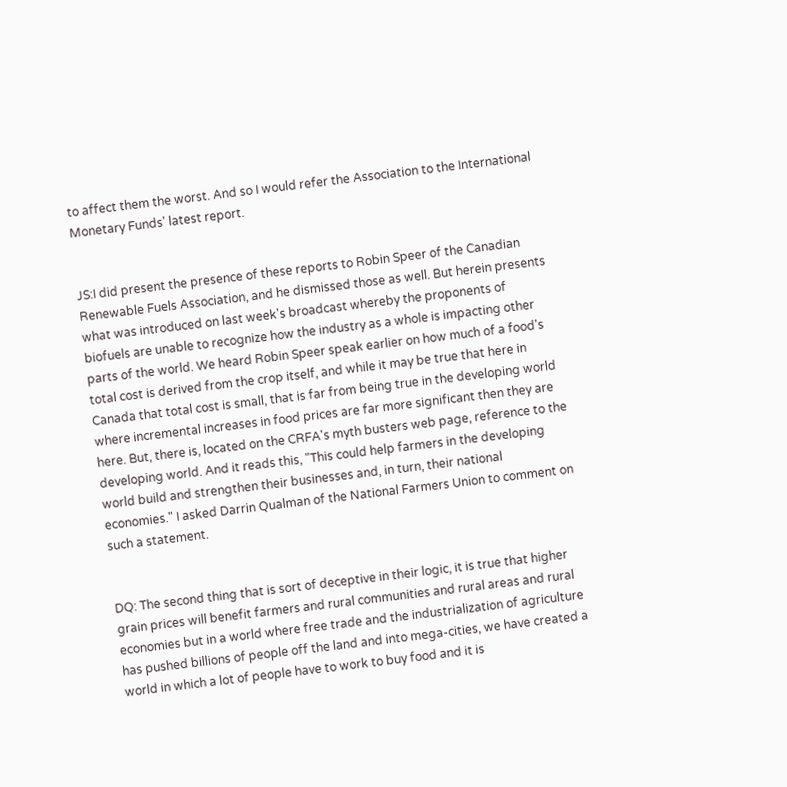to affect them the worst. And so I would refer the Association to the International Monetary Funds' latest report.


JS:I did present the presence of these reports to Robin Speer of the Canadian Renewable Fuels Association, and he dismissed those as well. But herein presents what was introduced on last week's broadcast whereby the proponents of biofuels are unable to recognize how the industry as a whole is impacting other parts of the world. We heard Robin Speer speak earlier on how much of a food's total cost is derived from the crop itself, and while it may be true that here in Canada that total cost is small, that is far from being true in the developing world where incremental increases in food prices are far more significant then they are here. But, there is, located on the CRFA's myth busters web page, reference to the developing world. And it reads this, "This could help farmers in the developing world build and strengthen their businesses and, in turn, their national economies." I asked Darrin Qualman of the National Farmers Union to comment on such a statement.


DQ: The second thing that is sort of deceptive in their logic, it is true that higher grain prices will benefit farmers and rural communities and rural areas and rural economies but in a world where free trade and the industrialization of agriculture has pushed billions of people off the land and into mega-cities, we have created a world in which a lot of people have to work to buy food and it is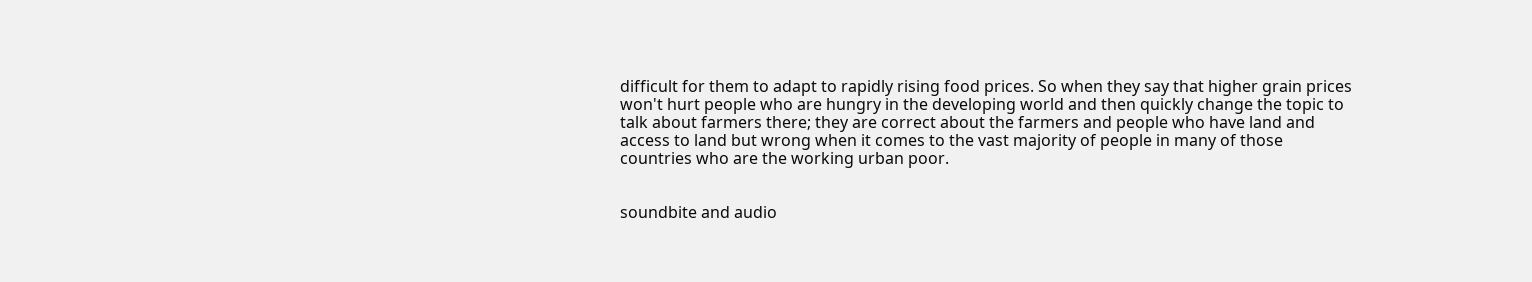difficult for them to adapt to rapidly rising food prices. So when they say that higher grain prices won't hurt people who are hungry in the developing world and then quickly change the topic to talk about farmers there; they are correct about the farmers and people who have land and access to land but wrong when it comes to the vast majority of people in many of those countries who are the working urban poor.


soundbite and audio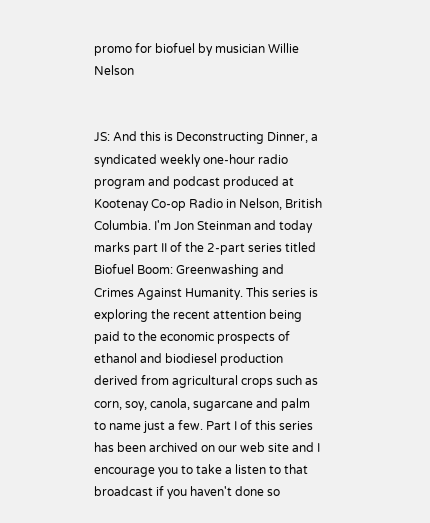promo for biofuel by musician Willie Nelson


JS: And this is Deconstructing Dinner, a syndicated weekly one-hour radio program and podcast produced at Kootenay Co-op Radio in Nelson, British Columbia. I'm Jon Steinman and today marks part II of the 2-part series titled Biofuel Boom: Greenwashing and Crimes Against Humanity. This series is exploring the recent attention being paid to the economic prospects of ethanol and biodiesel production derived from agricultural crops such as corn, soy, canola, sugarcane and palm to name just a few. Part I of this series has been archived on our web site and I encourage you to take a listen to that broadcast if you haven't done so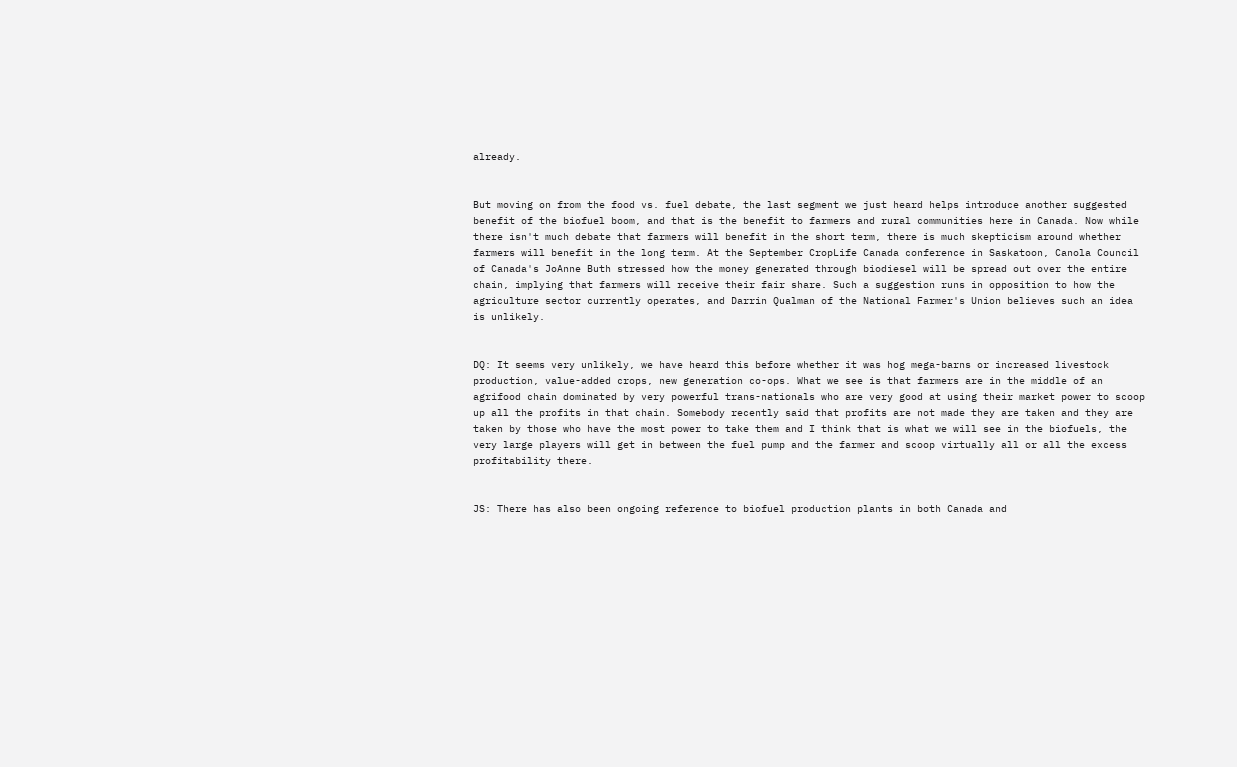already.


But moving on from the food vs. fuel debate, the last segment we just heard helps introduce another suggested benefit of the biofuel boom, and that is the benefit to farmers and rural communities here in Canada. Now while there isn't much debate that farmers will benefit in the short term, there is much skepticism around whether farmers will benefit in the long term. At the September CropLife Canada conference in Saskatoon, Canola Council of Canada's JoAnne Buth stressed how the money generated through biodiesel will be spread out over the entire chain, implying that farmers will receive their fair share. Such a suggestion runs in opposition to how the agriculture sector currently operates, and Darrin Qualman of the National Farmer's Union believes such an idea is unlikely.


DQ: It seems very unlikely, we have heard this before whether it was hog mega-barns or increased livestock production, value-added crops, new generation co-ops. What we see is that farmers are in the middle of an agrifood chain dominated by very powerful trans-nationals who are very good at using their market power to scoop up all the profits in that chain. Somebody recently said that profits are not made they are taken and they are taken by those who have the most power to take them and I think that is what we will see in the biofuels, the very large players will get in between the fuel pump and the farmer and scoop virtually all or all the excess profitability there.


JS: There has also been ongoing reference to biofuel production plants in both Canada and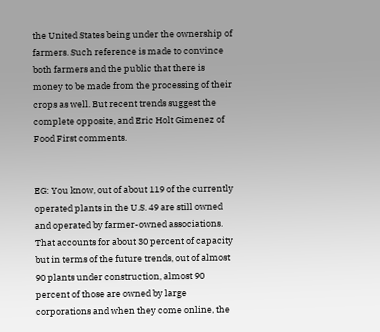the United States being under the ownership of farmers. Such reference is made to convince both farmers and the public that there is money to be made from the processing of their crops as well. But recent trends suggest the complete opposite, and Eric Holt Gimenez of Food First comments.


EG: You know, out of about 119 of the currently operated plants in the U.S. 49 are still owned and operated by farmer-owned associations. That accounts for about 30 percent of capacity but in terms of the future trends, out of almost 90 plants under construction, almost 90 percent of those are owned by large corporations and when they come online, the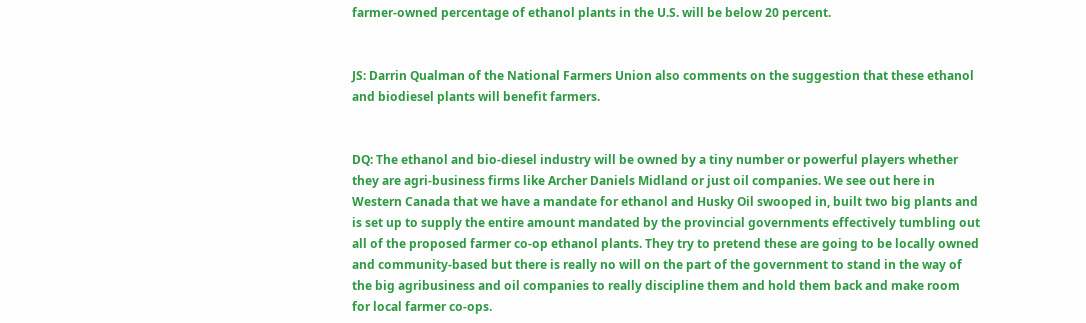farmer-owned percentage of ethanol plants in the U.S. will be below 20 percent.


JS: Darrin Qualman of the National Farmers Union also comments on the suggestion that these ethanol and biodiesel plants will benefit farmers.


DQ: The ethanol and bio-diesel industry will be owned by a tiny number or powerful players whether they are agri-business firms like Archer Daniels Midland or just oil companies. We see out here in Western Canada that we have a mandate for ethanol and Husky Oil swooped in, built two big plants and is set up to supply the entire amount mandated by the provincial governments effectively tumbling out all of the proposed farmer co-op ethanol plants. They try to pretend these are going to be locally owned and community-based but there is really no will on the part of the government to stand in the way of the big agribusiness and oil companies to really discipline them and hold them back and make room for local farmer co-ops.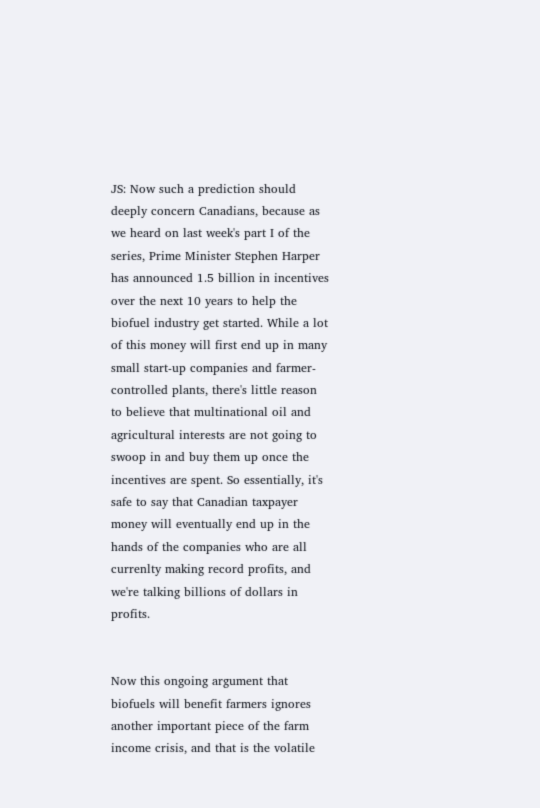JS: Now such a prediction should deeply concern Canadians, because as we heard on last week's part I of the series, Prime Minister Stephen Harper has announced 1.5 billion in incentives over the next 10 years to help the biofuel industry get started. While a lot of this money will first end up in many small start-up companies and farmer-controlled plants, there's little reason to believe that multinational oil and agricultural interests are not going to swoop in and buy them up once the incentives are spent. So essentially, it's safe to say that Canadian taxpayer money will eventually end up in the hands of the companies who are all currenlty making record profits, and we're talking billions of dollars in profits.


Now this ongoing argument that biofuels will benefit farmers ignores another important piece of the farm income crisis, and that is the volatile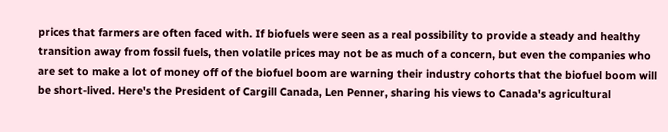prices that farmers are often faced with. If biofuels were seen as a real possibility to provide a steady and healthy transition away from fossil fuels, then volatile prices may not be as much of a concern, but even the companies who are set to make a lot of money off of the biofuel boom are warning their industry cohorts that the biofuel boom will be short-lived. Here's the President of Cargill Canada, Len Penner, sharing his views to Canada's agricultural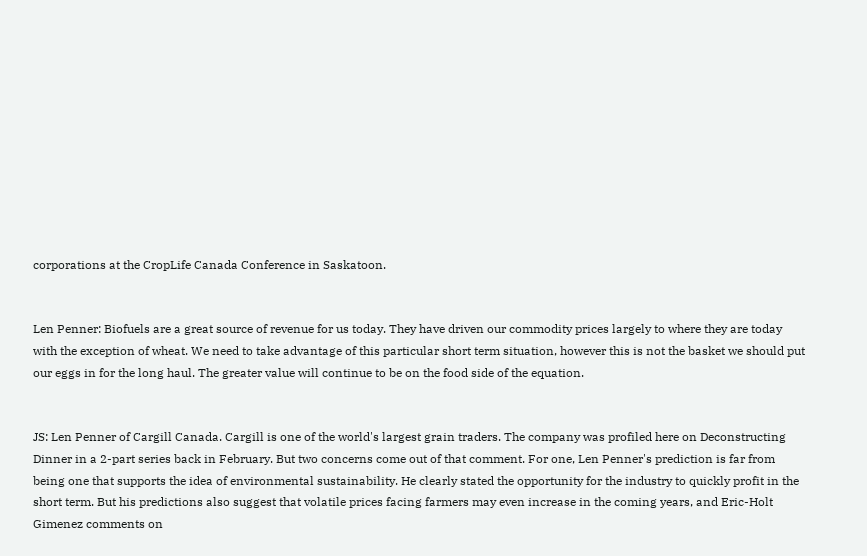corporations at the CropLife Canada Conference in Saskatoon.


Len Penner: Biofuels are a great source of revenue for us today. They have driven our commodity prices largely to where they are today with the exception of wheat. We need to take advantage of this particular short term situation, however this is not the basket we should put our eggs in for the long haul. The greater value will continue to be on the food side of the equation.


JS: Len Penner of Cargill Canada. Cargill is one of the world's largest grain traders. The company was profiled here on Deconstructing Dinner in a 2-part series back in February. But two concerns come out of that comment. For one, Len Penner's prediction is far from being one that supports the idea of environmental sustainability. He clearly stated the opportunity for the industry to quickly profit in the short term. But his predictions also suggest that volatile prices facing farmers may even increase in the coming years, and Eric-Holt Gimenez comments on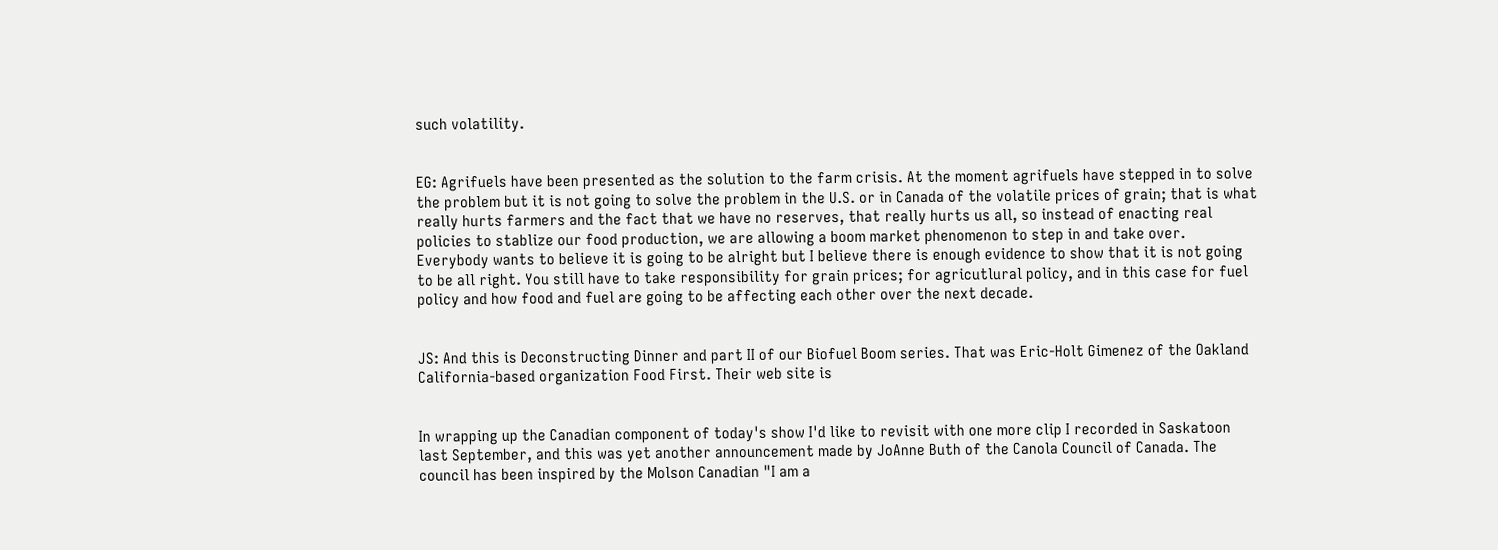such volatility.


EG: Agrifuels have been presented as the solution to the farm crisis. At the moment agrifuels have stepped in to solve the problem but it is not going to solve the problem in the U.S. or in Canada of the volatile prices of grain; that is what really hurts farmers and the fact that we have no reserves, that really hurts us all, so instead of enacting real policies to stablize our food production, we are allowing a boom market phenomenon to step in and take over. Everybody wants to believe it is going to be alright but I believe there is enough evidence to show that it is not going to be all right. You still have to take responsibility for grain prices; for agricutlural policy, and in this case for fuel policy and how food and fuel are going to be affecting each other over the next decade.


JS: And this is Deconstructing Dinner and part II of our Biofuel Boom series. That was Eric-Holt Gimenez of the Oakland California-based organization Food First. Their web site is


In wrapping up the Canadian component of today's show I'd like to revisit with one more clip I recorded in Saskatoon last September, and this was yet another announcement made by JoAnne Buth of the Canola Council of Canada. The council has been inspired by the Molson Canadian "I am a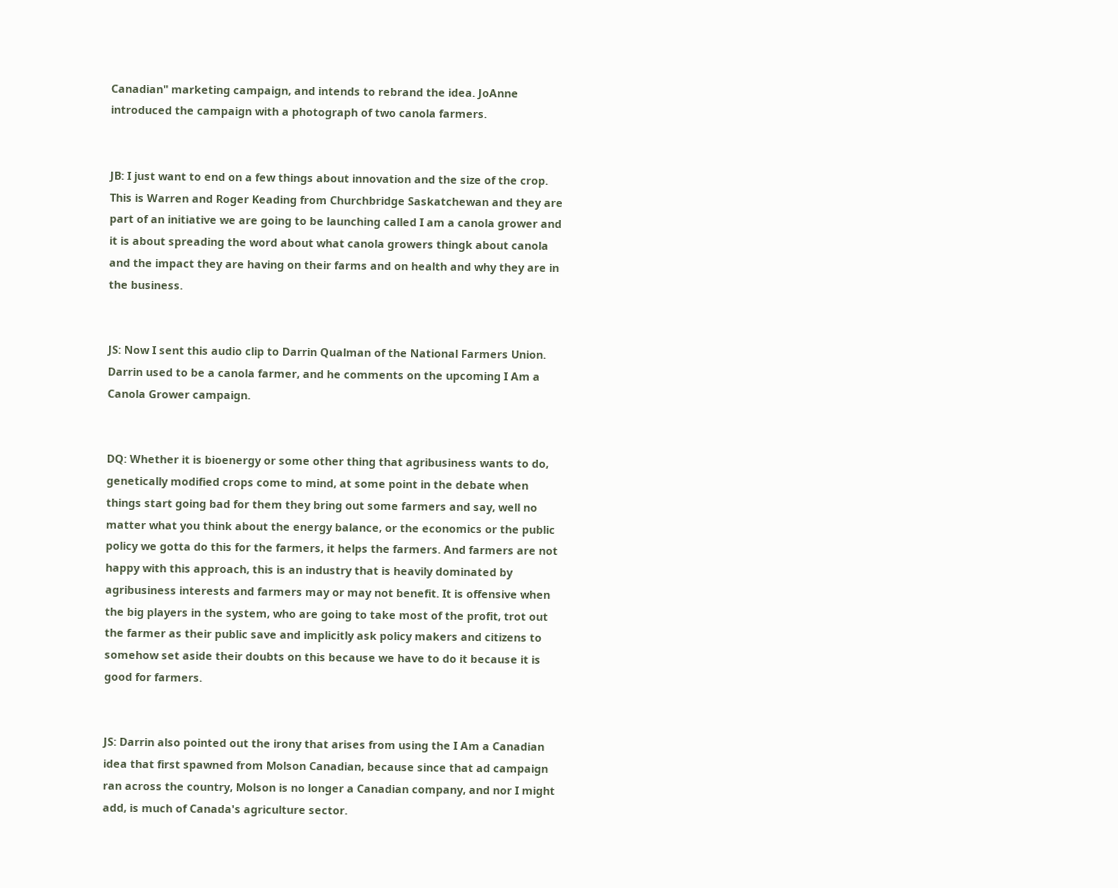Canadian" marketing campaign, and intends to rebrand the idea. JoAnne introduced the campaign with a photograph of two canola farmers.


JB: I just want to end on a few things about innovation and the size of the crop. This is Warren and Roger Keading from Churchbridge Saskatchewan and they are part of an initiative we are going to be launching called I am a canola grower and it is about spreading the word about what canola growers thingk about canola and the impact they are having on their farms and on health and why they are in the business.


JS: Now I sent this audio clip to Darrin Qualman of the National Farmers Union. Darrin used to be a canola farmer, and he comments on the upcoming I Am a Canola Grower campaign.


DQ: Whether it is bioenergy or some other thing that agribusiness wants to do, genetically modified crops come to mind, at some point in the debate when things start going bad for them they bring out some farmers and say, well no matter what you think about the energy balance, or the economics or the public policy we gotta do this for the farmers, it helps the farmers. And farmers are not happy with this approach, this is an industry that is heavily dominated by agribusiness interests and farmers may or may not benefit. It is offensive when the big players in the system, who are going to take most of the profit, trot out the farmer as their public save and implicitly ask policy makers and citizens to somehow set aside their doubts on this because we have to do it because it is good for farmers.


JS: Darrin also pointed out the irony that arises from using the I Am a Canadian idea that first spawned from Molson Canadian, because since that ad campaign ran across the country, Molson is no longer a Canadian company, and nor I might add, is much of Canada's agriculture sector.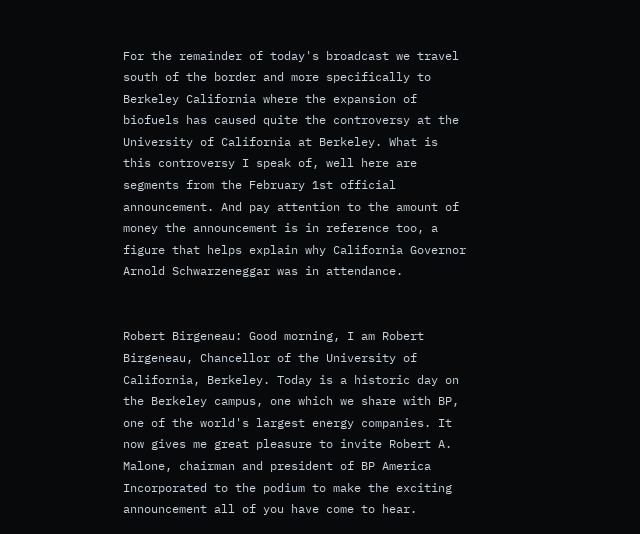For the remainder of today's broadcast we travel south of the border and more specifically to Berkeley California where the expansion of biofuels has caused quite the controversy at the University of California at Berkeley. What is this controversy I speak of, well here are segments from the February 1st official announcement. And pay attention to the amount of money the announcement is in reference too, a figure that helps explain why California Governor Arnold Schwarzeneggar was in attendance.


Robert Birgeneau: Good morning, I am Robert Birgeneau, Chancellor of the University of California, Berkeley. Today is a historic day on the Berkeley campus, one which we share with BP, one of the world's largest energy companies. It now gives me great pleasure to invite Robert A. Malone, chairman and president of BP America Incorporated to the podium to make the exciting announcement all of you have come to hear.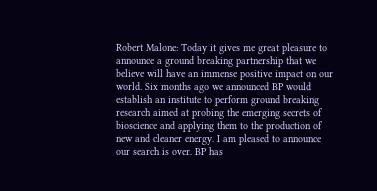Robert Malone: Today it gives me great pleasure to announce a ground breaking partnership that we believe will have an immense positive impact on our world. Six months ago we announced BP would establish an institute to perform ground breaking research aimed at probing the emerging secrets of bioscience and applying them to the production of new and cleaner energy. I am pleased to announce our search is over. BP has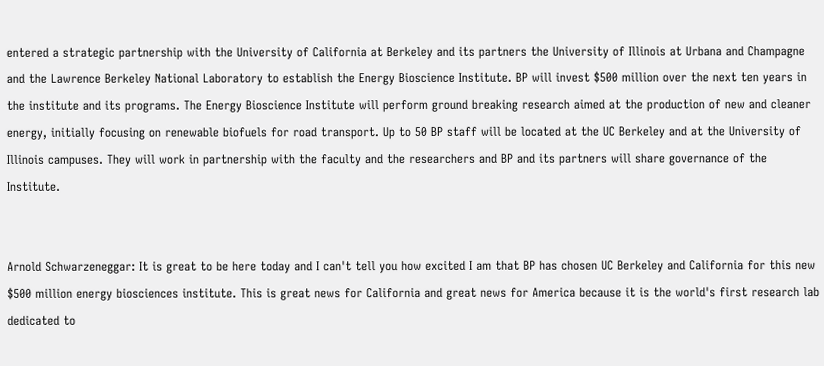entered a strategic partnership with the University of California at Berkeley and its partners the University of Illinois at Urbana and Champagne and the Lawrence Berkeley National Laboratory to establish the Energy Bioscience Institute. BP will invest $500 million over the next ten years in the institute and its programs. The Energy Bioscience Institute will perform ground breaking research aimed at the production of new and cleaner energy, initially focusing on renewable biofuels for road transport. Up to 50 BP staff will be located at the UC Berkeley and at the University of Illinois campuses. They will work in partnership with the faculty and the researchers and BP and its partners will share governance of the Institute.


Arnold Schwarzeneggar: It is great to be here today and I can't tell you how excited I am that BP has chosen UC Berkeley and California for this new $500 million energy biosciences institute. This is great news for California and great news for America because it is the world's first research lab dedicated to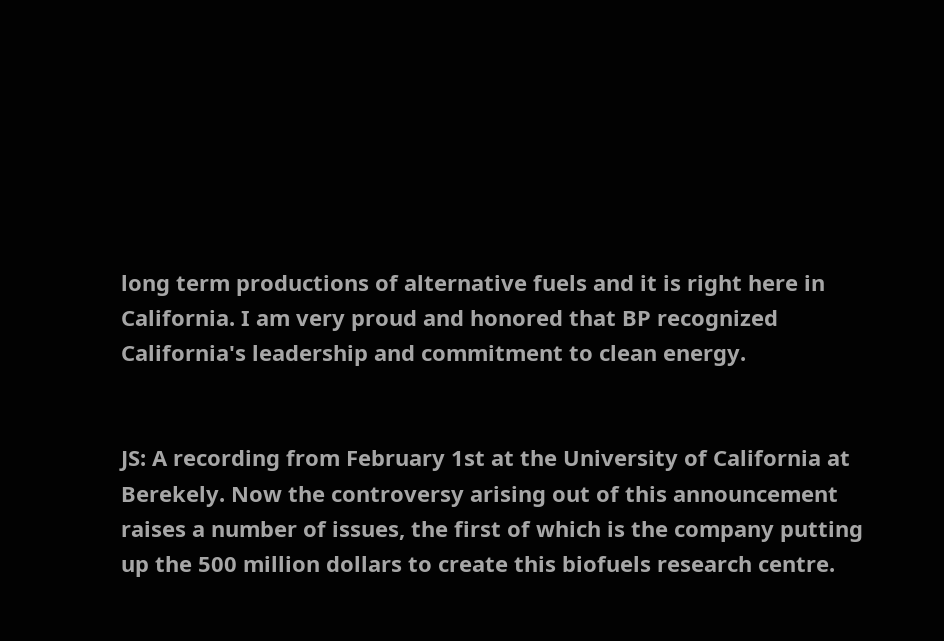long term productions of alternative fuels and it is right here in California. I am very proud and honored that BP recognized California's leadership and commitment to clean energy.


JS: A recording from February 1st at the University of California at Berekely. Now the controversy arising out of this announcement raises a number of issues, the first of which is the company putting up the 500 million dollars to create this biofuels research centre.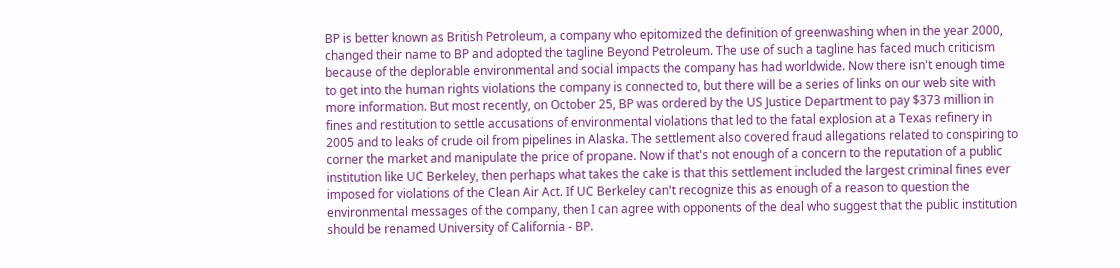BP is better known as British Petroleum, a company who epitomized the definition of greenwashing when in the year 2000, changed their name to BP and adopted the tagline Beyond Petroleum. The use of such a tagline has faced much criticism because of the deplorable environmental and social impacts the company has had worldwide. Now there isn't enough time to get into the human rights violations the company is connected to, but there will be a series of links on our web site with more information. But most recently, on October 25, BP was ordered by the US Justice Department to pay $373 million in fines and restitution to settle accusations of environmental violations that led to the fatal explosion at a Texas refinery in 2005 and to leaks of crude oil from pipelines in Alaska. The settlement also covered fraud allegations related to conspiring to corner the market and manipulate the price of propane. Now if that's not enough of a concern to the reputation of a public institution like UC Berkeley, then perhaps what takes the cake is that this settlement included the largest criminal fines ever imposed for violations of the Clean Air Act. If UC Berkeley can't recognize this as enough of a reason to question the environmental messages of the company, then I can agree with opponents of the deal who suggest that the public institution should be renamed University of California - BP.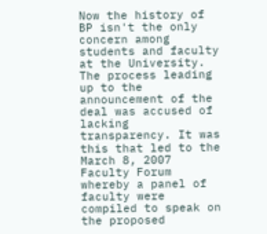Now the history of BP isn't the only concern among students and faculty at the University. The process leading up to the announcement of the deal was accused of lacking transparency. It was this that led to the March 8, 2007 Faculty Forum whereby a panel of faculty were compiled to speak on the proposed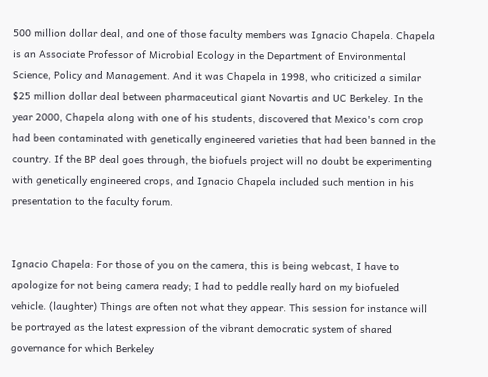500 million dollar deal, and one of those faculty members was Ignacio Chapela. Chapela is an Associate Professor of Microbial Ecology in the Department of Environmental Science, Policy and Management. And it was Chapela in 1998, who criticized a similar $25 million dollar deal between pharmaceutical giant Novartis and UC Berkeley. In the year 2000, Chapela along with one of his students, discovered that Mexico's corn crop had been contaminated with genetically engineered varieties that had been banned in the country. If the BP deal goes through, the biofuels project will no doubt be experimenting with genetically engineered crops, and Ignacio Chapela included such mention in his presentation to the faculty forum.


Ignacio Chapela: For those of you on the camera, this is being webcast, I have to apologize for not being camera ready; I had to peddle really hard on my biofueled vehicle. (laughter) Things are often not what they appear. This session for instance will be portrayed as the latest expression of the vibrant democratic system of shared governance for which Berkeley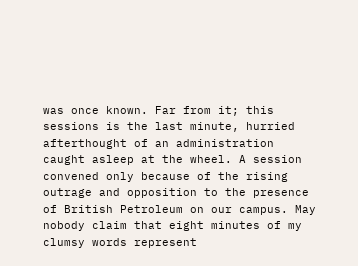was once known. Far from it; this sessions is the last minute, hurried afterthought of an administration caught asleep at the wheel. A session convened only because of the rising outrage and opposition to the presence of British Petroleum on our campus. May nobody claim that eight minutes of my clumsy words represent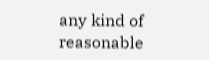any kind of reasonable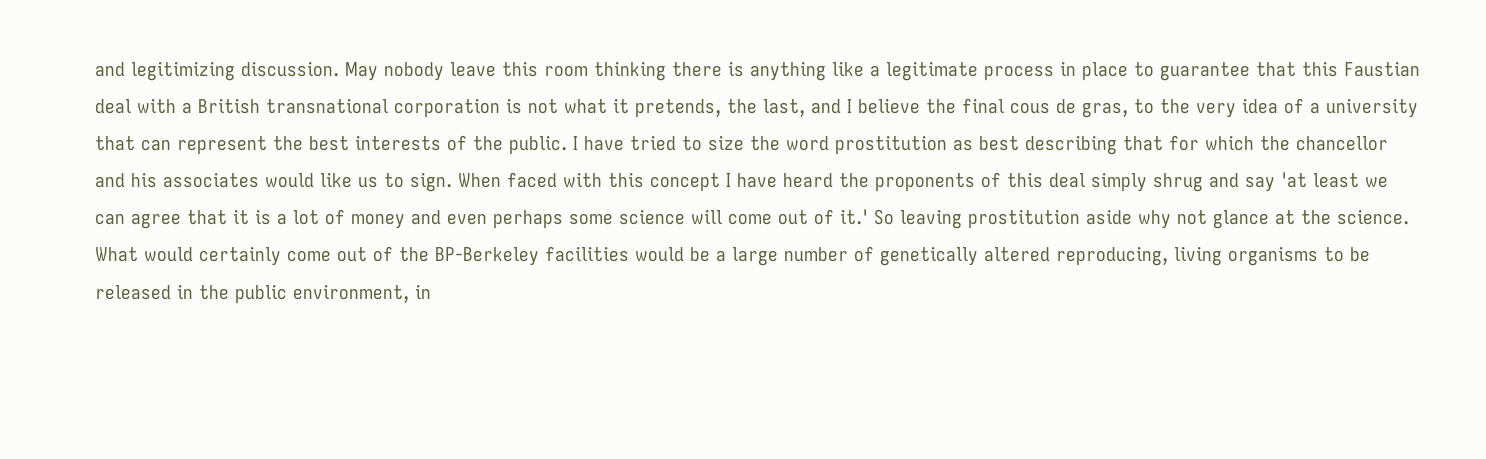and legitimizing discussion. May nobody leave this room thinking there is anything like a legitimate process in place to guarantee that this Faustian deal with a British transnational corporation is not what it pretends, the last, and I believe the final cous de gras, to the very idea of a university that can represent the best interests of the public. I have tried to size the word prostitution as best describing that for which the chancellor and his associates would like us to sign. When faced with this concept I have heard the proponents of this deal simply shrug and say 'at least we can agree that it is a lot of money and even perhaps some science will come out of it.' So leaving prostitution aside why not glance at the science. What would certainly come out of the BP-Berkeley facilities would be a large number of genetically altered reproducing, living organisms to be released in the public environment, in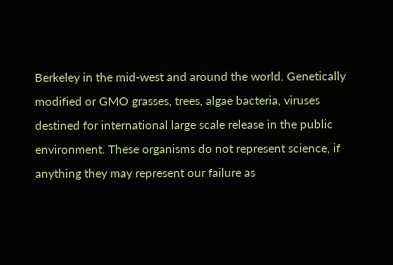Berkeley in the mid-west and around the world. Genetically modified or GMO grasses, trees, algae bacteria, viruses destined for international large scale release in the public environment. These organisms do not represent science, if anything they may represent our failure as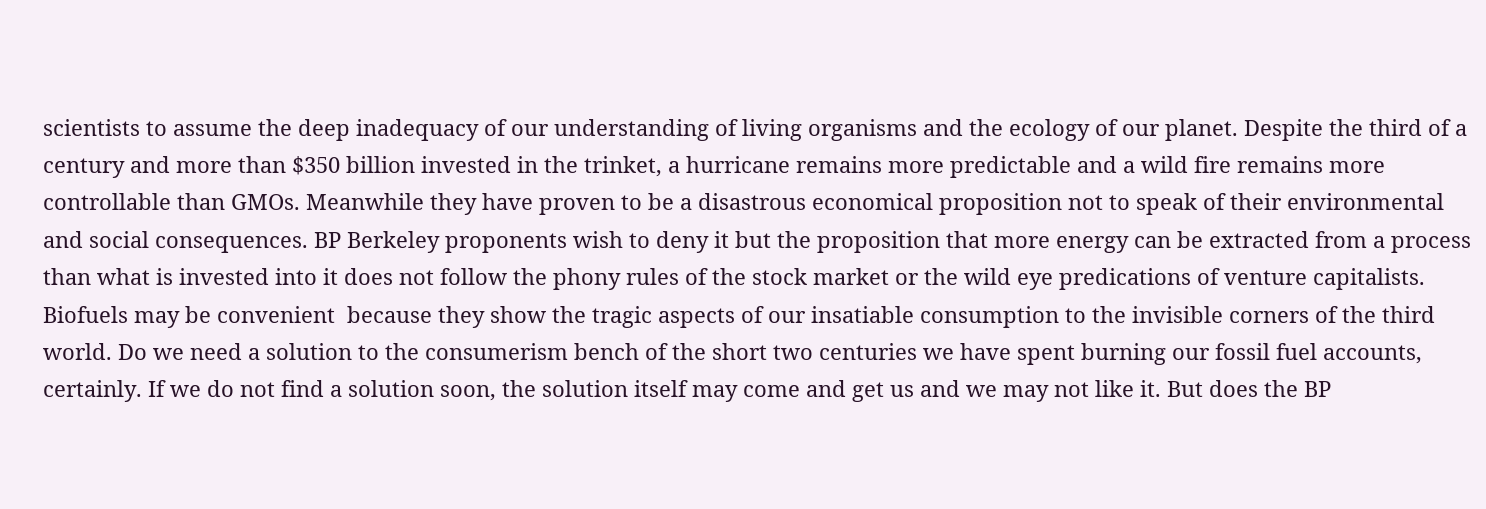scientists to assume the deep inadequacy of our understanding of living organisms and the ecology of our planet. Despite the third of a century and more than $350 billion invested in the trinket, a hurricane remains more predictable and a wild fire remains more controllable than GMOs. Meanwhile they have proven to be a disastrous economical proposition not to speak of their environmental and social consequences. BP Berkeley proponents wish to deny it but the proposition that more energy can be extracted from a process than what is invested into it does not follow the phony rules of the stock market or the wild eye predications of venture capitalists. Biofuels may be convenient  because they show the tragic aspects of our insatiable consumption to the invisible corners of the third world. Do we need a solution to the consumerism bench of the short two centuries we have spent burning our fossil fuel accounts, certainly. If we do not find a solution soon, the solution itself may come and get us and we may not like it. But does the BP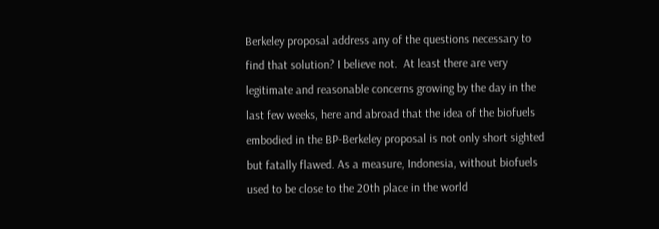Berkeley proposal address any of the questions necessary to find that solution? I believe not.  At least there are very legitimate and reasonable concerns growing by the day in the last few weeks, here and abroad that the idea of the biofuels embodied in the BP-Berkeley proposal is not only short sighted but fatally flawed. As a measure, Indonesia, without biofuels used to be close to the 20th place in the world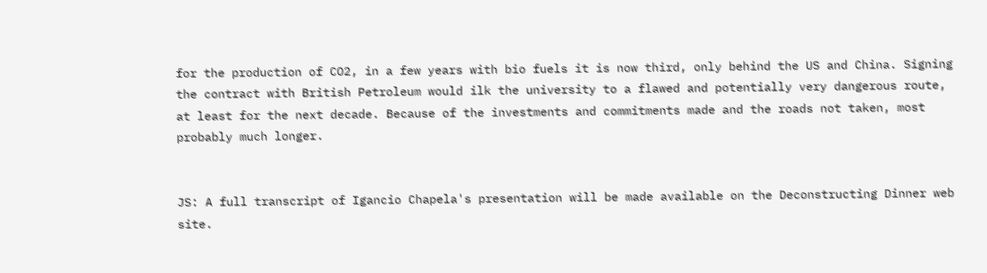for the production of CO2, in a few years with bio fuels it is now third, only behind the US and China. Signing the contract with British Petroleum would ilk the university to a flawed and potentially very dangerous route, at least for the next decade. Because of the investments and commitments made and the roads not taken, most probably much longer.


JS: A full transcript of Igancio Chapela's presentation will be made available on the Deconstructing Dinner web site.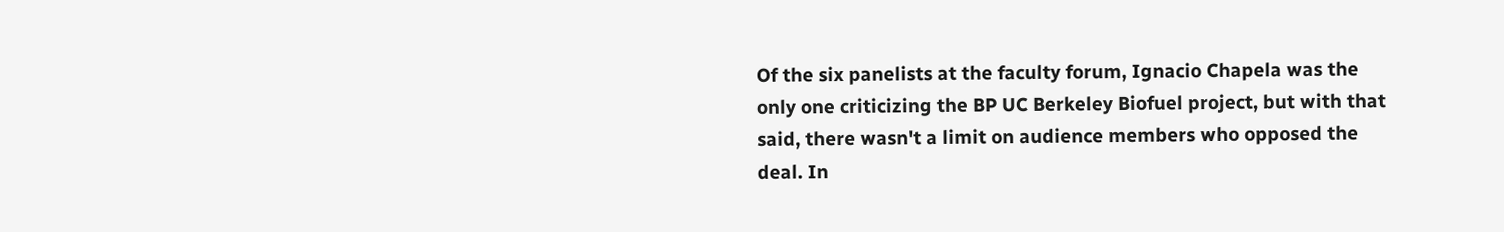Of the six panelists at the faculty forum, Ignacio Chapela was the only one criticizing the BP UC Berkeley Biofuel project, but with that said, there wasn't a limit on audience members who opposed the deal. In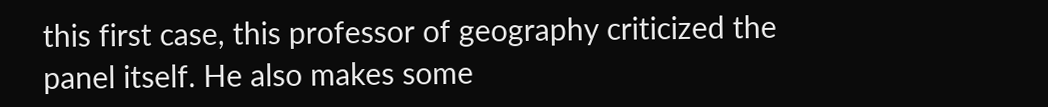this first case, this professor of geography criticized the panel itself. He also makes some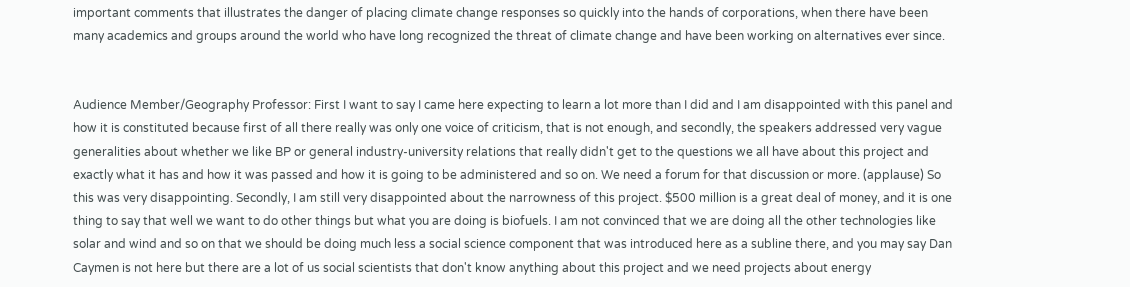important comments that illustrates the danger of placing climate change responses so quickly into the hands of corporations, when there have been many academics and groups around the world who have long recognized the threat of climate change and have been working on alternatives ever since.


Audience Member/Geography Professor: First I want to say I came here expecting to learn a lot more than I did and I am disappointed with this panel and how it is constituted because first of all there really was only one voice of criticism, that is not enough, and secondly, the speakers addressed very vague generalities about whether we like BP or general industry-university relations that really didn't get to the questions we all have about this project and exactly what it has and how it was passed and how it is going to be administered and so on. We need a forum for that discussion or more. (applause) So this was very disappointing. Secondly, I am still very disappointed about the narrowness of this project. $500 million is a great deal of money, and it is one thing to say that well we want to do other things but what you are doing is biofuels. I am not convinced that we are doing all the other technologies like solar and wind and so on that we should be doing much less a social science component that was introduced here as a subline there, and you may say Dan Caymen is not here but there are a lot of us social scientists that don't know anything about this project and we need projects about energy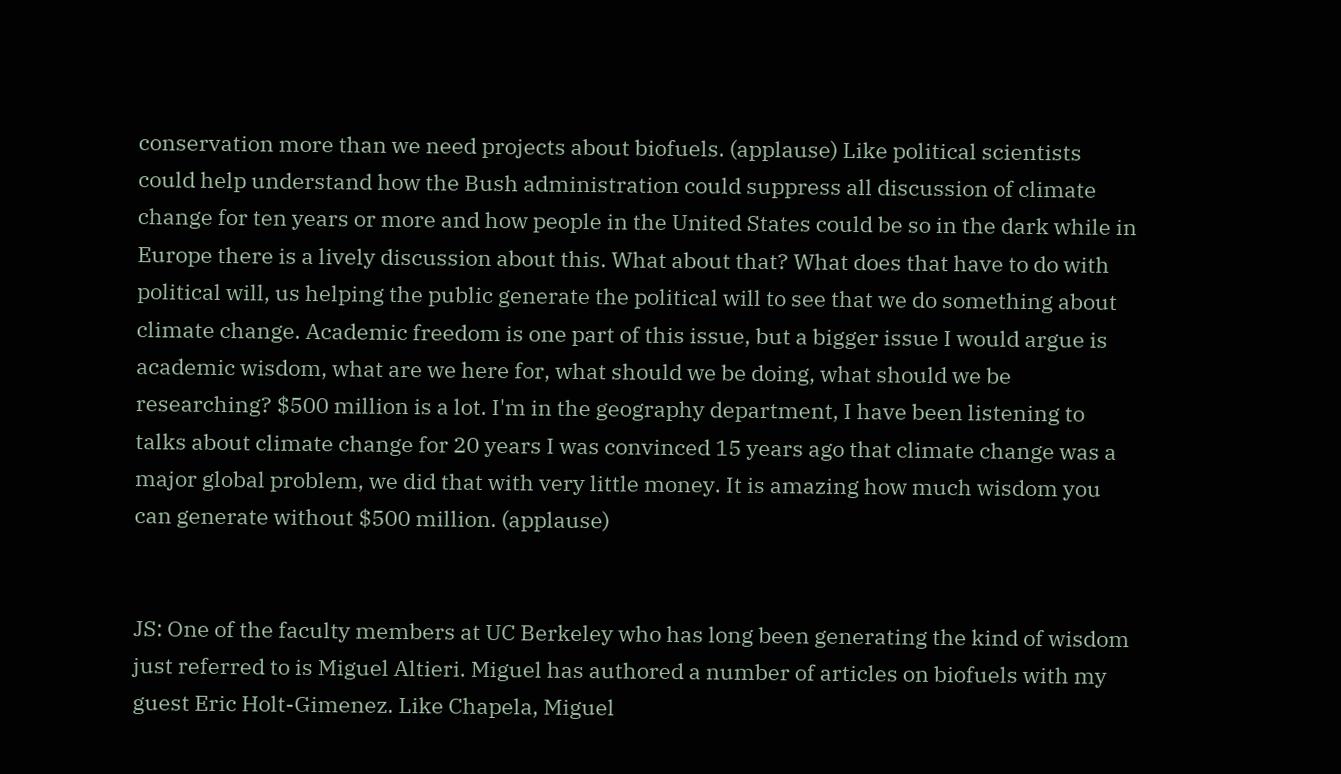conservation more than we need projects about biofuels. (applause) Like political scientists could help understand how the Bush administration could suppress all discussion of climate change for ten years or more and how people in the United States could be so in the dark while in Europe there is a lively discussion about this. What about that? What does that have to do with political will, us helping the public generate the political will to see that we do something about climate change. Academic freedom is one part of this issue, but a bigger issue I would argue is academic wisdom, what are we here for, what should we be doing, what should we be researching? $500 million is a lot. I'm in the geography department, I have been listening to talks about climate change for 20 years I was convinced 15 years ago that climate change was a major global problem, we did that with very little money. It is amazing how much wisdom you can generate without $500 million. (applause)


JS: One of the faculty members at UC Berkeley who has long been generating the kind of wisdom just referred to is Miguel Altieri. Miguel has authored a number of articles on biofuels with my guest Eric Holt-Gimenez. Like Chapela, Miguel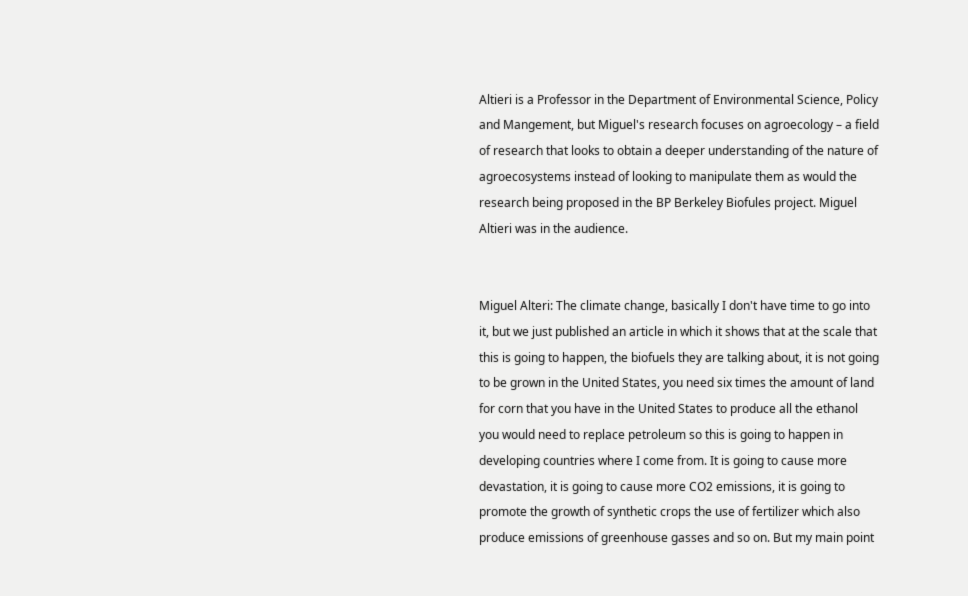Altieri is a Professor in the Department of Environmental Science, Policy and Mangement, but Miguel's research focuses on agroecology – a field of research that looks to obtain a deeper understanding of the nature of agroecosystems instead of looking to manipulate them as would the research being proposed in the BP Berkeley Biofules project. Miguel Altieri was in the audience.


Miguel Alteri: The climate change, basically I don't have time to go into it, but we just published an article in which it shows that at the scale that this is going to happen, the biofuels they are talking about, it is not going to be grown in the United States, you need six times the amount of land for corn that you have in the United States to produce all the ethanol you would need to replace petroleum so this is going to happen in developing countries where I come from. It is going to cause more devastation, it is going to cause more CO2 emissions, it is going to promote the growth of synthetic crops the use of fertilizer which also produce emissions of greenhouse gasses and so on. But my main point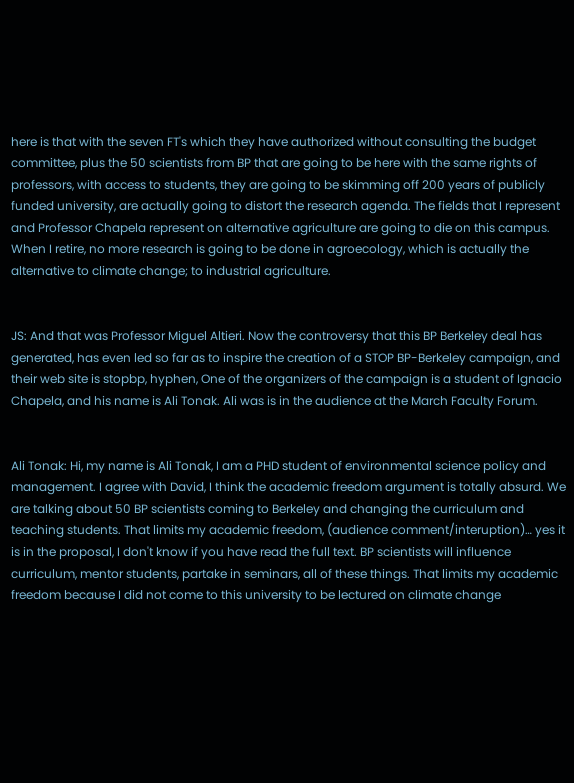here is that with the seven FT's which they have authorized without consulting the budget committee, plus the 50 scientists from BP that are going to be here with the same rights of professors, with access to students, they are going to be skimming off 200 years of publicly funded university, are actually going to distort the research agenda. The fields that I represent and Professor Chapela represent on alternative agriculture are going to die on this campus. When I retire, no more research is going to be done in agroecology, which is actually the alternative to climate change; to industrial agriculture.


JS: And that was Professor Miguel Altieri. Now the controversy that this BP Berkeley deal has generated, has even led so far as to inspire the creation of a STOP BP-Berkeley campaign, and their web site is stopbp, hyphen, One of the organizers of the campaign is a student of Ignacio Chapela, and his name is Ali Tonak. Ali was is in the audience at the March Faculty Forum.


Ali Tonak: Hi, my name is Ali Tonak, I am a PHD student of environmental science policy and management. I agree with David, I think the academic freedom argument is totally absurd. We are talking about 50 BP scientists coming to Berkeley and changing the curriculum and teaching students. That limits my academic freedom, (audience comment/interuption)… yes it is in the proposal, I don't know if you have read the full text. BP scientists will influence curriculum, mentor students, partake in seminars, all of these things. That limits my academic freedom because I did not come to this university to be lectured on climate change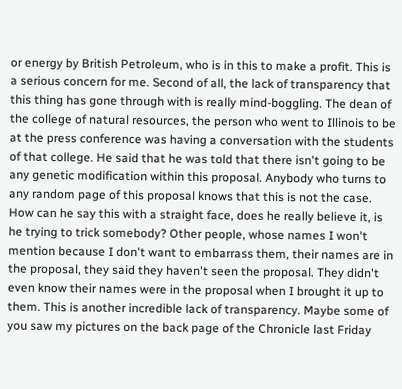or energy by British Petroleum, who is in this to make a profit. This is a serious concern for me. Second of all, the lack of transparency that this thing has gone through with is really mind-boggling. The dean of the college of natural resources, the person who went to Illinois to be at the press conference was having a conversation with the students of that college. He said that he was told that there isn't going to be any genetic modification within this proposal. Anybody who turns to any random page of this proposal knows that this is not the case. How can he say this with a straight face, does he really believe it, is he trying to trick somebody? Other people, whose names I won't mention because I don't want to embarrass them, their names are in the proposal, they said they haven't seen the proposal. They didn't even know their names were in the proposal when I brought it up to them. This is another incredible lack of transparency. Maybe some of you saw my pictures on the back page of the Chronicle last Friday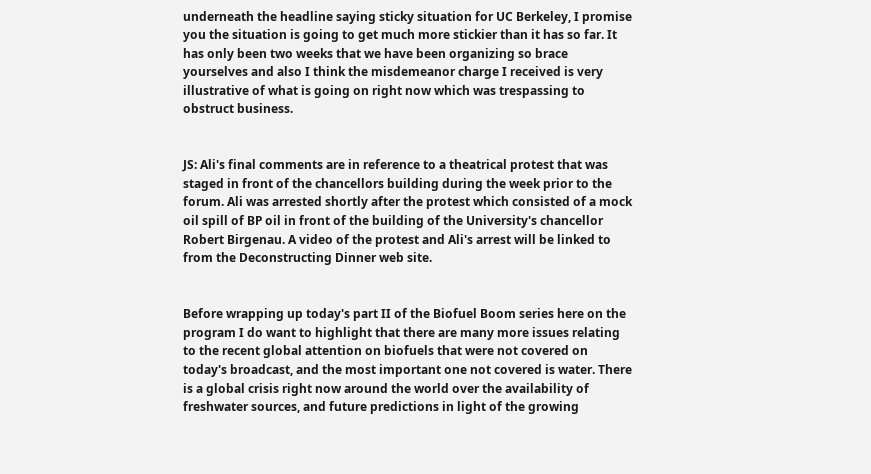underneath the headline saying sticky situation for UC Berkeley, I promise you the situation is going to get much more stickier than it has so far. It has only been two weeks that we have been organizing so brace yourselves and also I think the misdemeanor charge I received is very illustrative of what is going on right now which was trespassing to obstruct business.


JS: Ali's final comments are in reference to a theatrical protest that was staged in front of the chancellors building during the week prior to the forum. Ali was arrested shortly after the protest which consisted of a mock oil spill of BP oil in front of the building of the University's chancellor Robert Birgenau. A video of the protest and Ali's arrest will be linked to from the Deconstructing Dinner web site.


Before wrapping up today's part II of the Biofuel Boom series here on the program I do want to highlight that there are many more issues relating to the recent global attention on biofuels that were not covered on today's broadcast, and the most important one not covered is water. There is a global crisis right now around the world over the availability of freshwater sources, and future predictions in light of the growing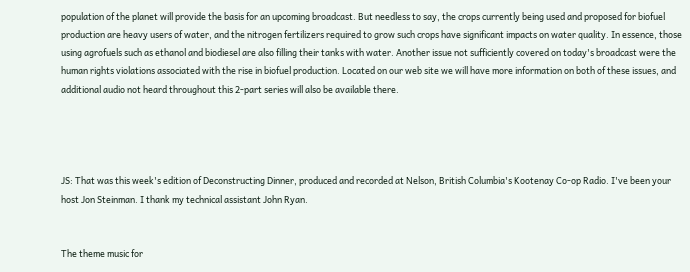population of the planet will provide the basis for an upcoming broadcast. But needless to say, the crops currently being used and proposed for biofuel production are heavy users of water, and the nitrogen fertilizers required to grow such crops have significant impacts on water quality. In essence, those using agrofuels such as ethanol and biodiesel are also filling their tanks with water. Another issue not sufficiently covered on today's broadcast were the human rights violations associated with the rise in biofuel production. Located on our web site we will have more information on both of these issues, and additional audio not heard throughout this 2-part series will also be available there.




JS: That was this week's edition of Deconstructing Dinner, produced and recorded at Nelson, British Columbia's Kootenay Co-op Radio. I've been your host Jon Steinman. I thank my technical assistant John Ryan.


The theme music for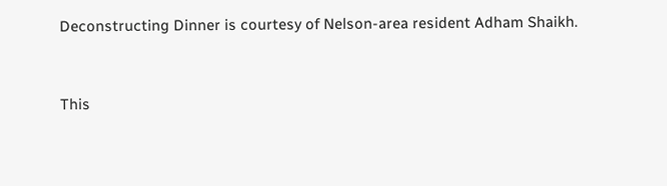Deconstructing Dinner is courtesy of Nelson-area resident Adham Shaikh.


This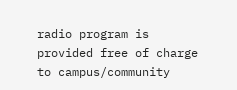radio program is provided free of charge to campus/community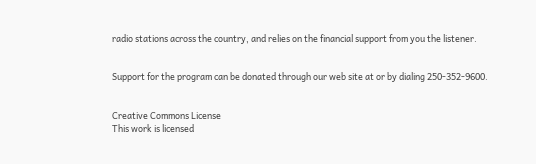radio stations across the country, and relies on the financial support from you the listener.


Support for the program can be donated through our web site at or by dialing 250-352-9600.


Creative Commons License
This work is licensed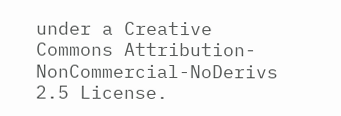under a Creative Commons Attribution-NonCommercial-NoDerivs 2.5 License.